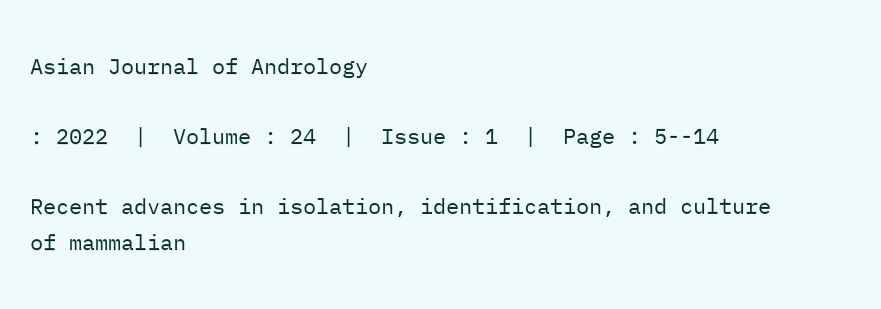Asian Journal of Andrology

: 2022  |  Volume : 24  |  Issue : 1  |  Page : 5--14

Recent advances in isolation, identification, and culture of mammalian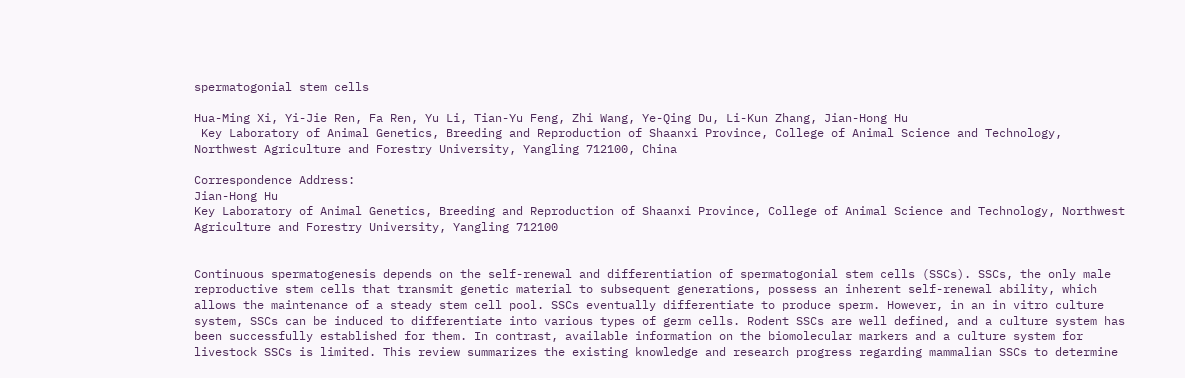spermatogonial stem cells

Hua-Ming Xi, Yi-Jie Ren, Fa Ren, Yu Li, Tian-Yu Feng, Zhi Wang, Ye-Qing Du, Li-Kun Zhang, Jian-Hong Hu
 Key Laboratory of Animal Genetics, Breeding and Reproduction of Shaanxi Province, College of Animal Science and Technology, Northwest Agriculture and Forestry University, Yangling 712100, China

Correspondence Address:
Jian-Hong Hu
Key Laboratory of Animal Genetics, Breeding and Reproduction of Shaanxi Province, College of Animal Science and Technology, Northwest Agriculture and Forestry University, Yangling 712100


Continuous spermatogenesis depends on the self-renewal and differentiation of spermatogonial stem cells (SSCs). SSCs, the only male reproductive stem cells that transmit genetic material to subsequent generations, possess an inherent self-renewal ability, which allows the maintenance of a steady stem cell pool. SSCs eventually differentiate to produce sperm. However, in an in vitro culture system, SSCs can be induced to differentiate into various types of germ cells. Rodent SSCs are well defined, and a culture system has been successfully established for them. In contrast, available information on the biomolecular markers and a culture system for livestock SSCs is limited. This review summarizes the existing knowledge and research progress regarding mammalian SSCs to determine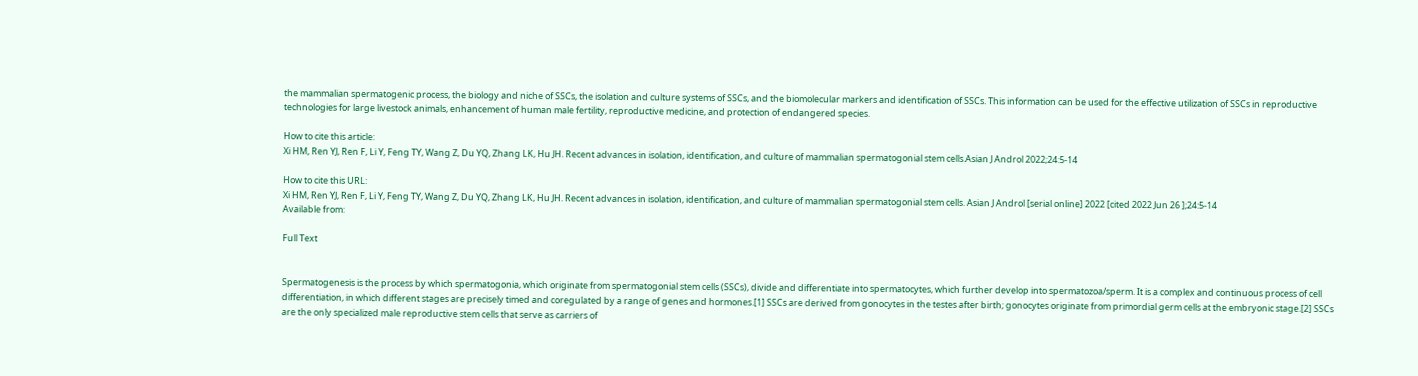the mammalian spermatogenic process, the biology and niche of SSCs, the isolation and culture systems of SSCs, and the biomolecular markers and identification of SSCs. This information can be used for the effective utilization of SSCs in reproductive technologies for large livestock animals, enhancement of human male fertility, reproductive medicine, and protection of endangered species.

How to cite this article:
Xi HM, Ren YJ, Ren F, Li Y, Feng TY, Wang Z, Du YQ, Zhang LK, Hu JH. Recent advances in isolation, identification, and culture of mammalian spermatogonial stem cells.Asian J Androl 2022;24:5-14

How to cite this URL:
Xi HM, Ren YJ, Ren F, Li Y, Feng TY, Wang Z, Du YQ, Zhang LK, Hu JH. Recent advances in isolation, identification, and culture of mammalian spermatogonial stem cells. Asian J Androl [serial online] 2022 [cited 2022 Jun 26 ];24:5-14
Available from:

Full Text


Spermatogenesis is the process by which spermatogonia, which originate from spermatogonial stem cells (SSCs), divide and differentiate into spermatocytes, which further develop into spermatozoa/sperm. It is a complex and continuous process of cell differentiation, in which different stages are precisely timed and coregulated by a range of genes and hormones.[1] SSCs are derived from gonocytes in the testes after birth; gonocytes originate from primordial germ cells at the embryonic stage.[2] SSCs are the only specialized male reproductive stem cells that serve as carriers of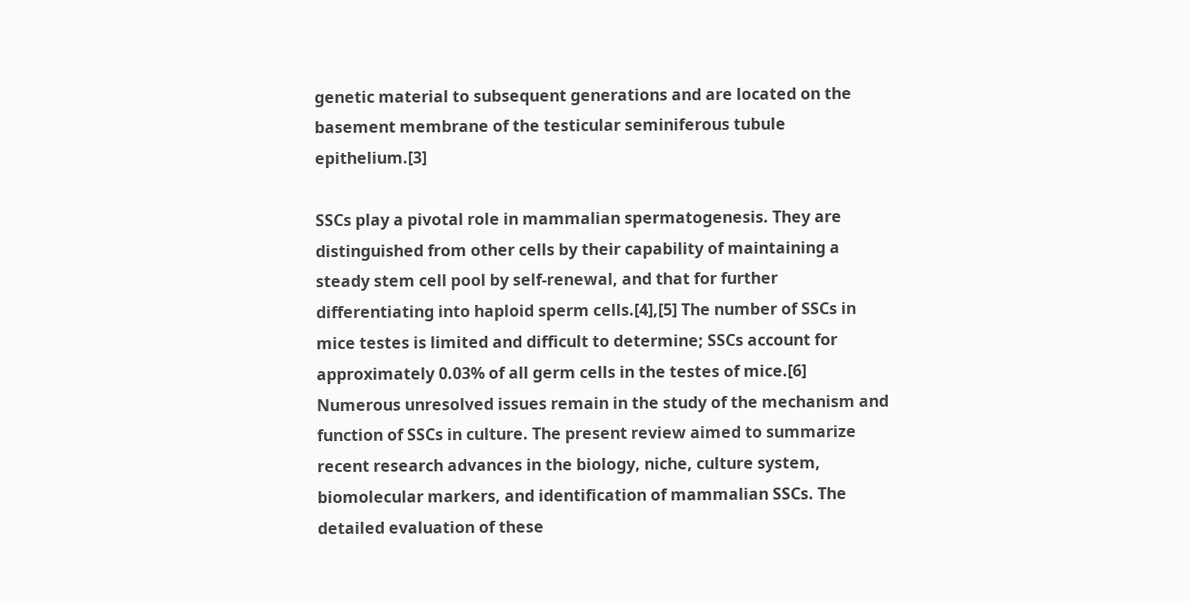genetic material to subsequent generations and are located on the basement membrane of the testicular seminiferous tubule epithelium.[3]

SSCs play a pivotal role in mammalian spermatogenesis. They are distinguished from other cells by their capability of maintaining a steady stem cell pool by self-renewal, and that for further differentiating into haploid sperm cells.[4],[5] The number of SSCs in mice testes is limited and difficult to determine; SSCs account for approximately 0.03% of all germ cells in the testes of mice.[6] Numerous unresolved issues remain in the study of the mechanism and function of SSCs in culture. The present review aimed to summarize recent research advances in the biology, niche, culture system, biomolecular markers, and identification of mammalian SSCs. The detailed evaluation of these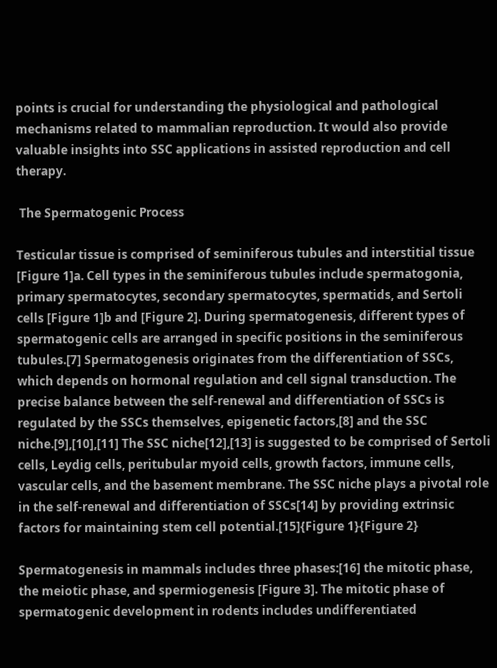points is crucial for understanding the physiological and pathological mechanisms related to mammalian reproduction. It would also provide valuable insights into SSC applications in assisted reproduction and cell therapy.

 The Spermatogenic Process

Testicular tissue is comprised of seminiferous tubules and interstitial tissue [Figure 1]a. Cell types in the seminiferous tubules include spermatogonia, primary spermatocytes, secondary spermatocytes, spermatids, and Sertoli cells [Figure 1]b and [Figure 2]. During spermatogenesis, different types of spermatogenic cells are arranged in specific positions in the seminiferous tubules.[7] Spermatogenesis originates from the differentiation of SSCs, which depends on hormonal regulation and cell signal transduction. The precise balance between the self-renewal and differentiation of SSCs is regulated by the SSCs themselves, epigenetic factors,[8] and the SSC niche.[9],[10],[11] The SSC niche[12],[13] is suggested to be comprised of Sertoli cells, Leydig cells, peritubular myoid cells, growth factors, immune cells, vascular cells, and the basement membrane. The SSC niche plays a pivotal role in the self-renewal and differentiation of SSCs[14] by providing extrinsic factors for maintaining stem cell potential.[15]{Figure 1}{Figure 2}

Spermatogenesis in mammals includes three phases:[16] the mitotic phase, the meiotic phase, and spermiogenesis [Figure 3]. The mitotic phase of spermatogenic development in rodents includes undifferentiated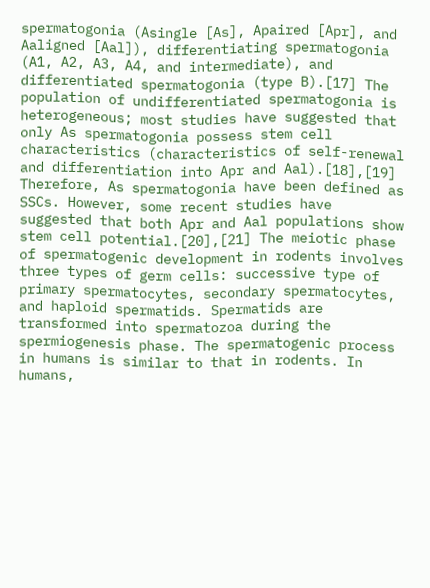spermatogonia (Asingle [As], Apaired [Apr], and Aaligned [Aal]), differentiating spermatogonia (A1, A2, A3, A4, and intermediate), and differentiated spermatogonia (type B).[17] The population of undifferentiated spermatogonia is heterogeneous; most studies have suggested that only As spermatogonia possess stem cell characteristics (characteristics of self-renewal and differentiation into Apr and Aal).[18],[19] Therefore, As spermatogonia have been defined as SSCs. However, some recent studies have suggested that both Apr and Aal populations show stem cell potential.[20],[21] The meiotic phase of spermatogenic development in rodents involves three types of germ cells: successive type of primary spermatocytes, secondary spermatocytes, and haploid spermatids. Spermatids are transformed into spermatozoa during the spermiogenesis phase. The spermatogenic process in humans is similar to that in rodents. In humans,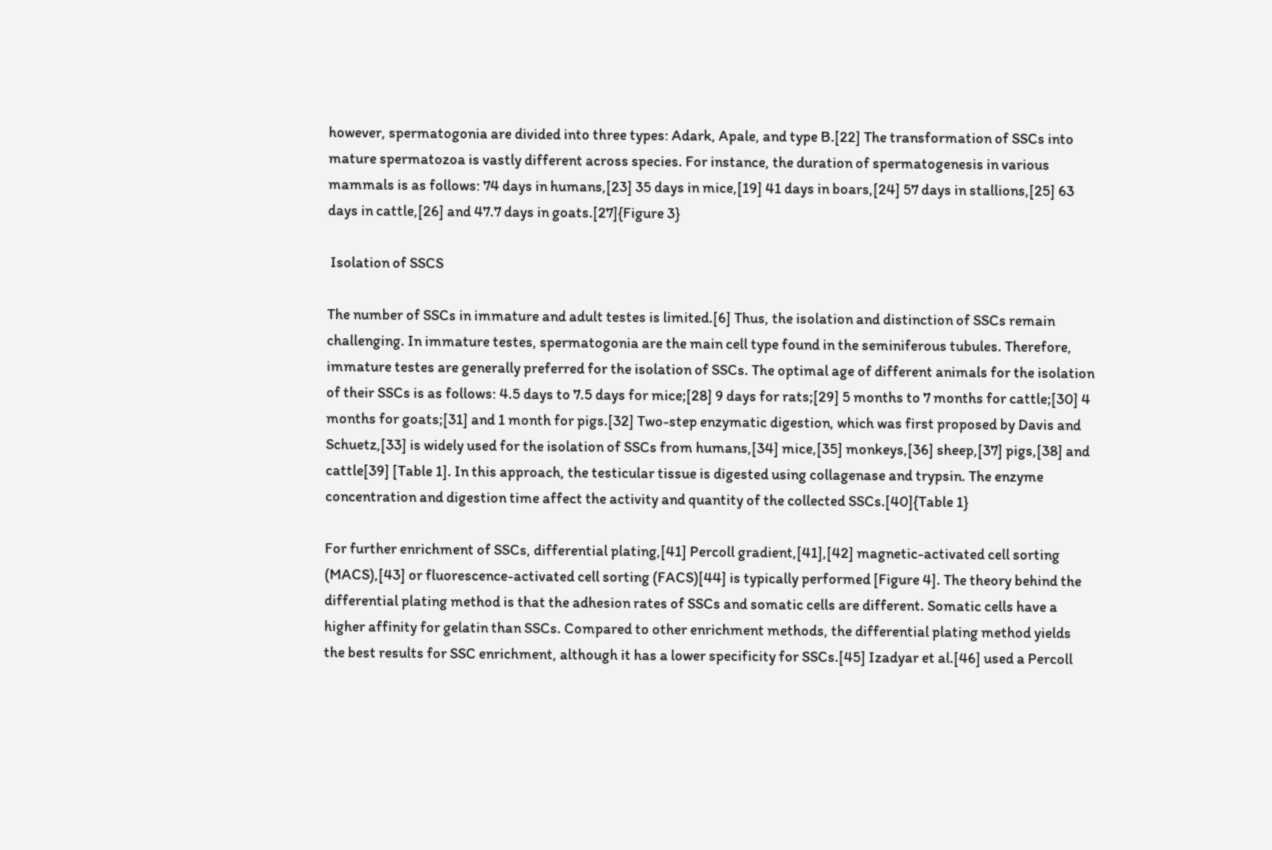however, spermatogonia are divided into three types: Adark, Apale, and type B.[22] The transformation of SSCs into mature spermatozoa is vastly different across species. For instance, the duration of spermatogenesis in various mammals is as follows: 74 days in humans,[23] 35 days in mice,[19] 41 days in boars,[24] 57 days in stallions,[25] 63 days in cattle,[26] and 47.7 days in goats.[27]{Figure 3}

 Isolation of SSCS

The number of SSCs in immature and adult testes is limited.[6] Thus, the isolation and distinction of SSCs remain challenging. In immature testes, spermatogonia are the main cell type found in the seminiferous tubules. Therefore, immature testes are generally preferred for the isolation of SSCs. The optimal age of different animals for the isolation of their SSCs is as follows: 4.5 days to 7.5 days for mice;[28] 9 days for rats;[29] 5 months to 7 months for cattle;[30] 4 months for goats;[31] and 1 month for pigs.[32] Two-step enzymatic digestion, which was first proposed by Davis and Schuetz,[33] is widely used for the isolation of SSCs from humans,[34] mice,[35] monkeys,[36] sheep,[37] pigs,[38] and cattle[39] [Table 1]. In this approach, the testicular tissue is digested using collagenase and trypsin. The enzyme concentration and digestion time affect the activity and quantity of the collected SSCs.[40]{Table 1}

For further enrichment of SSCs, differential plating,[41] Percoll gradient,[41],[42] magnetic-activated cell sorting (MACS),[43] or fluorescence-activated cell sorting (FACS)[44] is typically performed [Figure 4]. The theory behind the differential plating method is that the adhesion rates of SSCs and somatic cells are different. Somatic cells have a higher affinity for gelatin than SSCs. Compared to other enrichment methods, the differential plating method yields the best results for SSC enrichment, although it has a lower specificity for SSCs.[45] Izadyar et al.[46] used a Percoll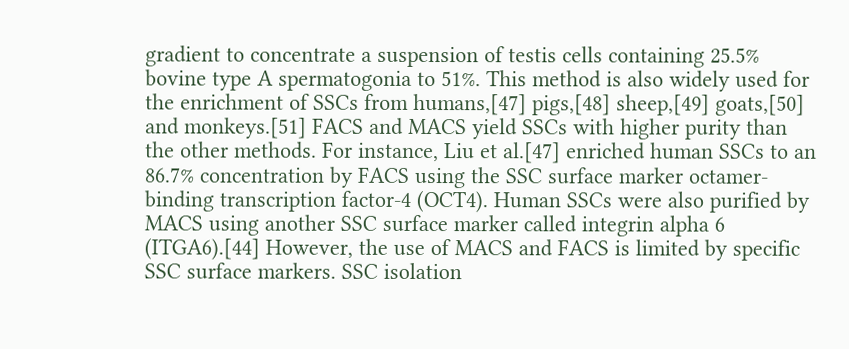gradient to concentrate a suspension of testis cells containing 25.5% bovine type A spermatogonia to 51%. This method is also widely used for the enrichment of SSCs from humans,[47] pigs,[48] sheep,[49] goats,[50] and monkeys.[51] FACS and MACS yield SSCs with higher purity than the other methods. For instance, Liu et al.[47] enriched human SSCs to an 86.7% concentration by FACS using the SSC surface marker octamer-binding transcription factor-4 (OCT4). Human SSCs were also purified by MACS using another SSC surface marker called integrin alpha 6 (ITGA6).[44] However, the use of MACS and FACS is limited by specific SSC surface markers. SSC isolation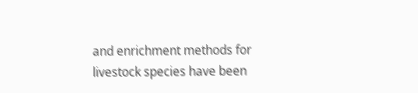and enrichment methods for livestock species have been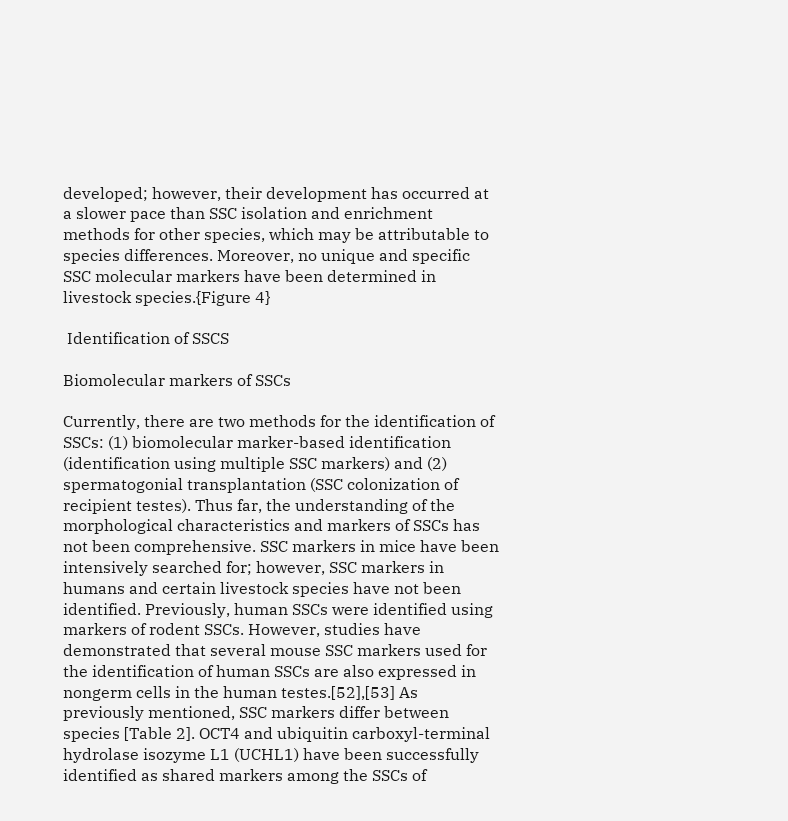developed; however, their development has occurred at a slower pace than SSC isolation and enrichment methods for other species, which may be attributable to species differences. Moreover, no unique and specific SSC molecular markers have been determined in livestock species.{Figure 4}

 Identification of SSCS

Biomolecular markers of SSCs

Currently, there are two methods for the identification of SSCs: (1) biomolecular marker-based identification (identification using multiple SSC markers) and (2) spermatogonial transplantation (SSC colonization of recipient testes). Thus far, the understanding of the morphological characteristics and markers of SSCs has not been comprehensive. SSC markers in mice have been intensively searched for; however, SSC markers in humans and certain livestock species have not been identified. Previously, human SSCs were identified using markers of rodent SSCs. However, studies have demonstrated that several mouse SSC markers used for the identification of human SSCs are also expressed in nongerm cells in the human testes.[52],[53] As previously mentioned, SSC markers differ between species [Table 2]. OCT4 and ubiquitin carboxyl-terminal hydrolase isozyme L1 (UCHL1) have been successfully identified as shared markers among the SSCs of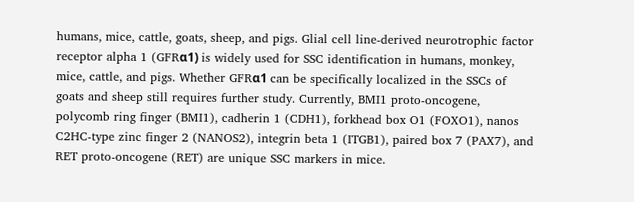humans, mice, cattle, goats, sheep, and pigs. Glial cell line-derived neurotrophic factor receptor alpha 1 (GFRα1) is widely used for SSC identification in humans, monkey, mice, cattle, and pigs. Whether GFRα1 can be specifically localized in the SSCs of goats and sheep still requires further study. Currently, BMI1 proto-oncogene, polycomb ring finger (BMI1), cadherin 1 (CDH1), forkhead box O1 (FOXO1), nanos C2HC-type zinc finger 2 (NANOS2), integrin beta 1 (ITGB1), paired box 7 (PAX7), and RET proto-oncogene (RET) are unique SSC markers in mice.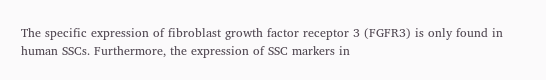The specific expression of fibroblast growth factor receptor 3 (FGFR3) is only found in human SSCs. Furthermore, the expression of SSC markers in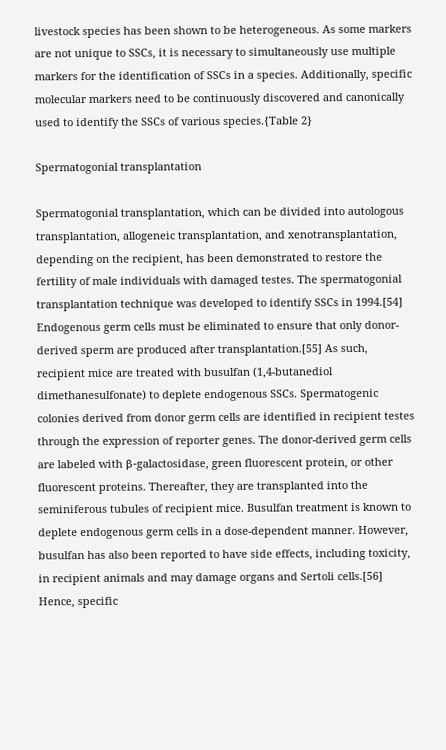livestock species has been shown to be heterogeneous. As some markers are not unique to SSCs, it is necessary to simultaneously use multiple markers for the identification of SSCs in a species. Additionally, specific molecular markers need to be continuously discovered and canonically used to identify the SSCs of various species.{Table 2}

Spermatogonial transplantation

Spermatogonial transplantation, which can be divided into autologous transplantation, allogeneic transplantation, and xenotransplantation, depending on the recipient, has been demonstrated to restore the fertility of male individuals with damaged testes. The spermatogonial transplantation technique was developed to identify SSCs in 1994.[54] Endogenous germ cells must be eliminated to ensure that only donor-derived sperm are produced after transplantation.[55] As such, recipient mice are treated with busulfan (1,4-butanediol dimethanesulfonate) to deplete endogenous SSCs. Spermatogenic colonies derived from donor germ cells are identified in recipient testes through the expression of reporter genes. The donor-derived germ cells are labeled with β-galactosidase, green fluorescent protein, or other fluorescent proteins. Thereafter, they are transplanted into the seminiferous tubules of recipient mice. Busulfan treatment is known to deplete endogenous germ cells in a dose-dependent manner. However, busulfan has also been reported to have side effects, including toxicity, in recipient animals and may damage organs and Sertoli cells.[56] Hence, specific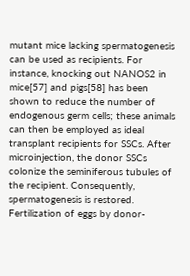mutant mice lacking spermatogenesis can be used as recipients. For instance, knocking out NANOS2 in mice[57] and pigs[58] has been shown to reduce the number of endogenous germ cells; these animals can then be employed as ideal transplant recipients for SSCs. After microinjection, the donor SSCs colonize the seminiferous tubules of the recipient. Consequently, spermatogenesis is restored. Fertilization of eggs by donor-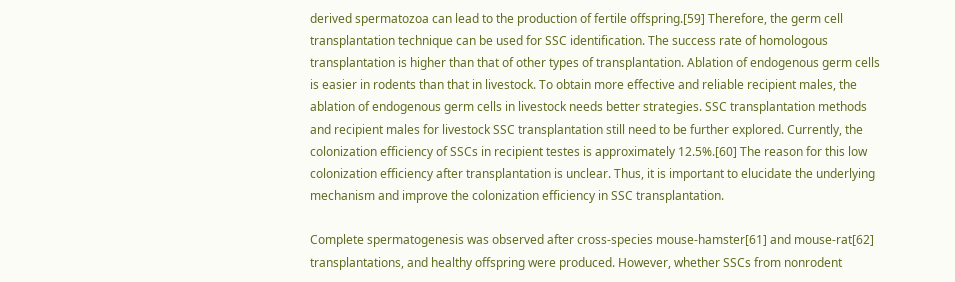derived spermatozoa can lead to the production of fertile offspring.[59] Therefore, the germ cell transplantation technique can be used for SSC identification. The success rate of homologous transplantation is higher than that of other types of transplantation. Ablation of endogenous germ cells is easier in rodents than that in livestock. To obtain more effective and reliable recipient males, the ablation of endogenous germ cells in livestock needs better strategies. SSC transplantation methods and recipient males for livestock SSC transplantation still need to be further explored. Currently, the colonization efficiency of SSCs in recipient testes is approximately 12.5%.[60] The reason for this low colonization efficiency after transplantation is unclear. Thus, it is important to elucidate the underlying mechanism and improve the colonization efficiency in SSC transplantation.

Complete spermatogenesis was observed after cross-species mouse-hamster[61] and mouse-rat[62] transplantations, and healthy offspring were produced. However, whether SSCs from nonrodent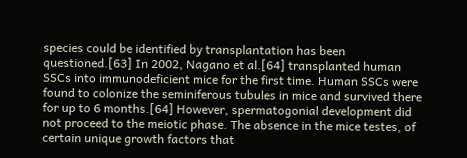species could be identified by transplantation has been questioned.[63] In 2002, Nagano et al.[64] transplanted human SSCs into immunodeficient mice for the first time. Human SSCs were found to colonize the seminiferous tubules in mice and survived there for up to 6 months.[64] However, spermatogonial development did not proceed to the meiotic phase. The absence in the mice testes, of certain unique growth factors that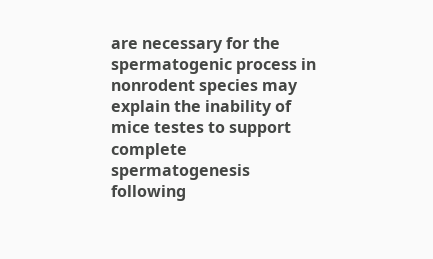are necessary for the spermatogenic process in nonrodent species may explain the inability of mice testes to support complete spermatogenesis following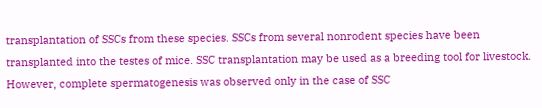transplantation of SSCs from these species. SSCs from several nonrodent species have been transplanted into the testes of mice. SSC transplantation may be used as a breeding tool for livestock. However, complete spermatogenesis was observed only in the case of SSC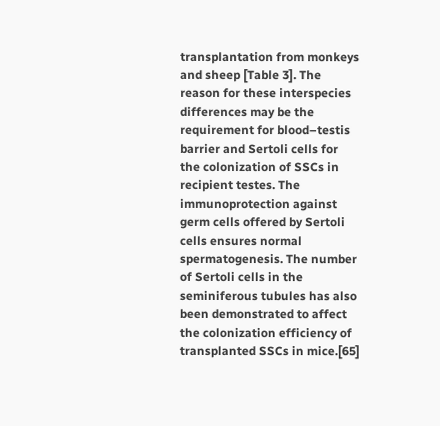transplantation from monkeys and sheep [Table 3]. The reason for these interspecies differences may be the requirement for blood–testis barrier and Sertoli cells for the colonization of SSCs in recipient testes. The immunoprotection against germ cells offered by Sertoli cells ensures normal spermatogenesis. The number of Sertoli cells in the seminiferous tubules has also been demonstrated to affect the colonization efficiency of transplanted SSCs in mice.[65]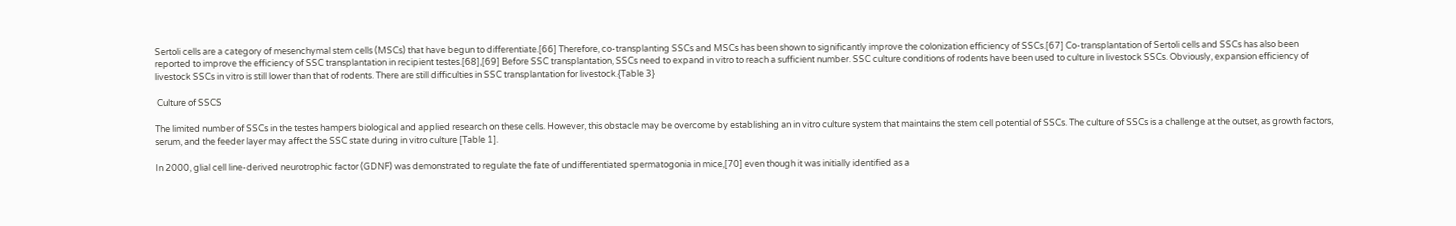Sertoli cells are a category of mesenchymal stem cells (MSCs) that have begun to differentiate.[66] Therefore, co-transplanting SSCs and MSCs has been shown to significantly improve the colonization efficiency of SSCs.[67] Co-transplantation of Sertoli cells and SSCs has also been reported to improve the efficiency of SSC transplantation in recipient testes.[68],[69] Before SSC transplantation, SSCs need to expand in vitro to reach a sufficient number. SSC culture conditions of rodents have been used to culture in livestock SSCs. Obviously, expansion efficiency of livestock SSCs in vitro is still lower than that of rodents. There are still difficulties in SSC transplantation for livestock.{Table 3}

 Culture of SSCS

The limited number of SSCs in the testes hampers biological and applied research on these cells. However, this obstacle may be overcome by establishing an in vitro culture system that maintains the stem cell potential of SSCs. The culture of SSCs is a challenge at the outset, as growth factors, serum, and the feeder layer may affect the SSC state during in vitro culture [Table 1].

In 2000, glial cell line-derived neurotrophic factor (GDNF) was demonstrated to regulate the fate of undifferentiated spermatogonia in mice,[70] even though it was initially identified as a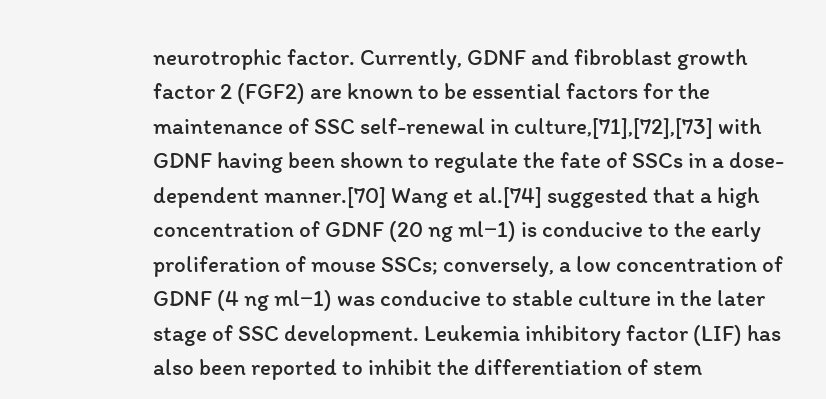neurotrophic factor. Currently, GDNF and fibroblast growth factor 2 (FGF2) are known to be essential factors for the maintenance of SSC self-renewal in culture,[71],[72],[73] with GDNF having been shown to regulate the fate of SSCs in a dose-dependent manner.[70] Wang et al.[74] suggested that a high concentration of GDNF (20 ng ml−1) is conducive to the early proliferation of mouse SSCs; conversely, a low concentration of GDNF (4 ng ml−1) was conducive to stable culture in the later stage of SSC development. Leukemia inhibitory factor (LIF) has also been reported to inhibit the differentiation of stem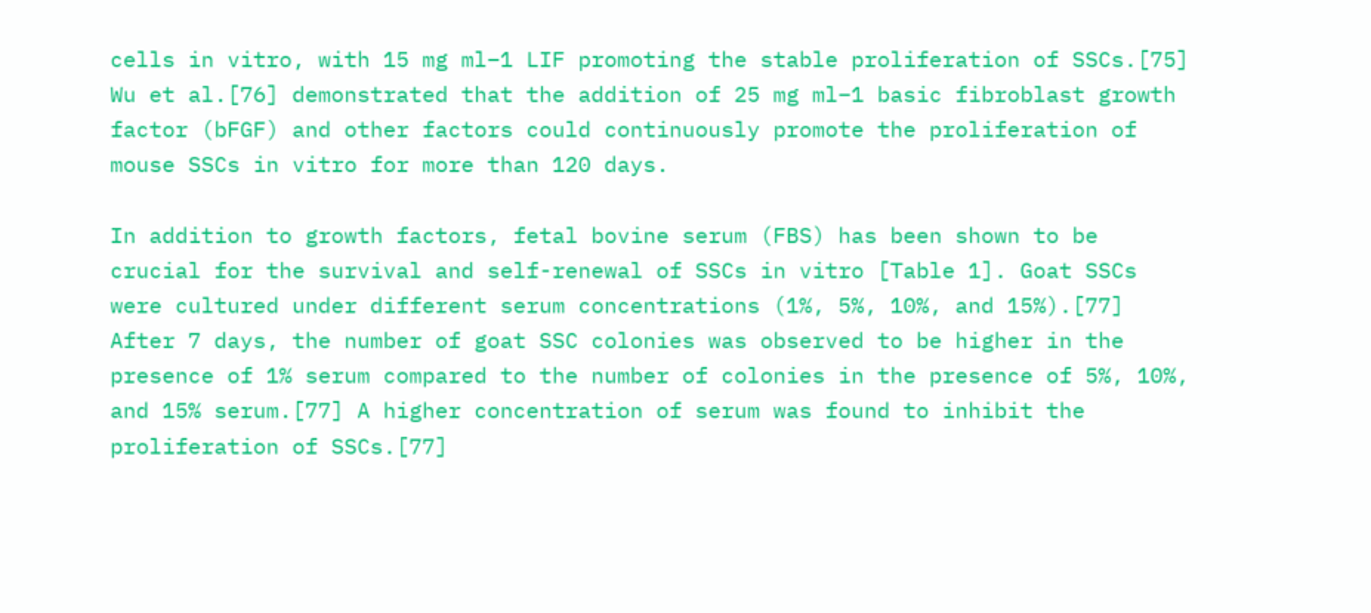cells in vitro, with 15 mg ml−1 LIF promoting the stable proliferation of SSCs.[75] Wu et al.[76] demonstrated that the addition of 25 mg ml−1 basic fibroblast growth factor (bFGF) and other factors could continuously promote the proliferation of mouse SSCs in vitro for more than 120 days.

In addition to growth factors, fetal bovine serum (FBS) has been shown to be crucial for the survival and self-renewal of SSCs in vitro [Table 1]. Goat SSCs were cultured under different serum concentrations (1%, 5%, 10%, and 15%).[77] After 7 days, the number of goat SSC colonies was observed to be higher in the presence of 1% serum compared to the number of colonies in the presence of 5%, 10%, and 15% serum.[77] A higher concentration of serum was found to inhibit the proliferation of SSCs.[77]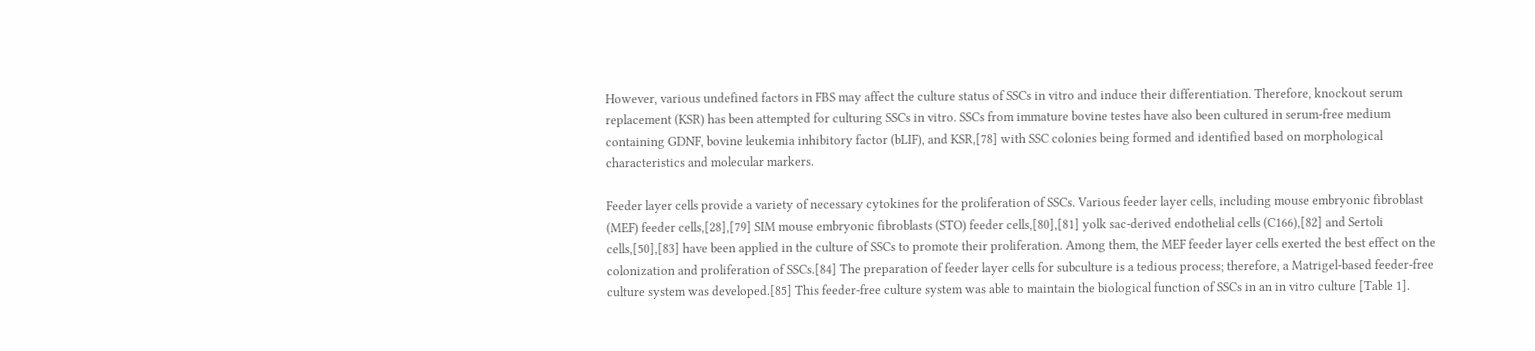However, various undefined factors in FBS may affect the culture status of SSCs in vitro and induce their differentiation. Therefore, knockout serum replacement (KSR) has been attempted for culturing SSCs in vitro. SSCs from immature bovine testes have also been cultured in serum-free medium containing GDNF, bovine leukemia inhibitory factor (bLIF), and KSR,[78] with SSC colonies being formed and identified based on morphological characteristics and molecular markers.

Feeder layer cells provide a variety of necessary cytokines for the proliferation of SSCs. Various feeder layer cells, including mouse embryonic fibroblast (MEF) feeder cells,[28],[79] SIM mouse embryonic fibroblasts (STO) feeder cells,[80],[81] yolk sac-derived endothelial cells (C166),[82] and Sertoli cells,[50],[83] have been applied in the culture of SSCs to promote their proliferation. Among them, the MEF feeder layer cells exerted the best effect on the colonization and proliferation of SSCs.[84] The preparation of feeder layer cells for subculture is a tedious process; therefore, a Matrigel-based feeder-free culture system was developed.[85] This feeder-free culture system was able to maintain the biological function of SSCs in an in vitro culture [Table 1].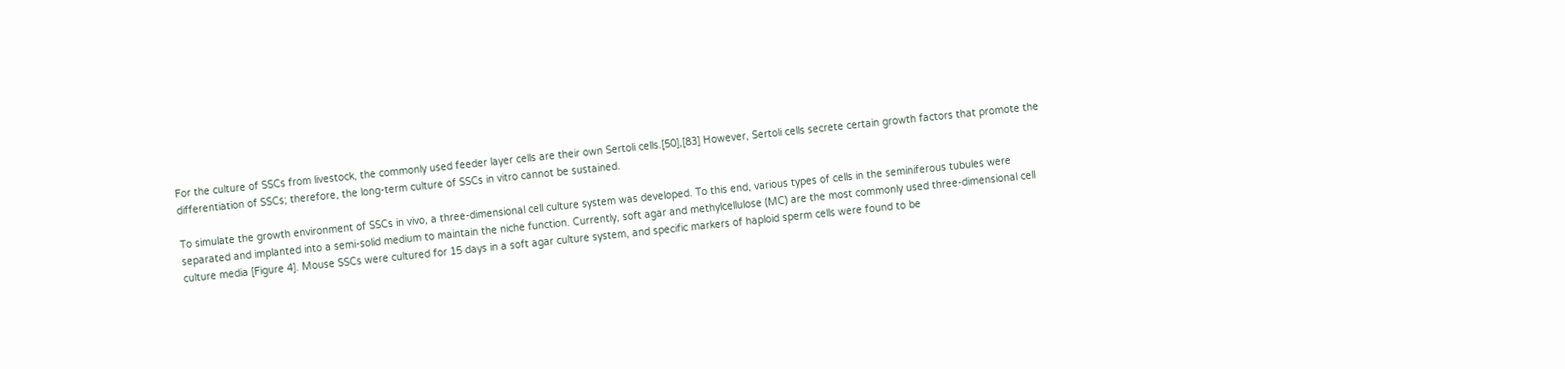For the culture of SSCs from livestock, the commonly used feeder layer cells are their own Sertoli cells.[50],[83] However, Sertoli cells secrete certain growth factors that promote the differentiation of SSCs; therefore, the long-term culture of SSCs in vitro cannot be sustained.

To simulate the growth environment of SSCs in vivo, a three-dimensional cell culture system was developed. To this end, various types of cells in the seminiferous tubules were separated and implanted into a semi-solid medium to maintain the niche function. Currently, soft agar and methylcellulose (MC) are the most commonly used three-dimensional cell culture media [Figure 4]. Mouse SSCs were cultured for 15 days in a soft agar culture system, and specific markers of haploid sperm cells were found to be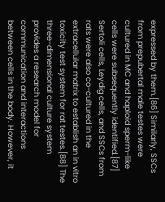expressed by them.[86] Similarly, SSCs from prepubertal male testes were cultured in MC and haploid sperm-like cells were subsequently identified.[87] Sertoli cells, Leydig cells, and SSCs from rats were also co-cultured in the extracellular matrix to establish an in vitro toxicity test system for rat testes.[88] The three-dimensional culture system provides a research model for communication and interactions between cells in the body. However, it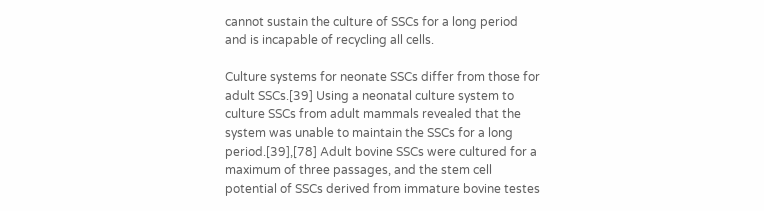cannot sustain the culture of SSCs for a long period and is incapable of recycling all cells.

Culture systems for neonate SSCs differ from those for adult SSCs.[39] Using a neonatal culture system to culture SSCs from adult mammals revealed that the system was unable to maintain the SSCs for a long period.[39],[78] Adult bovine SSCs were cultured for a maximum of three passages, and the stem cell potential of SSCs derived from immature bovine testes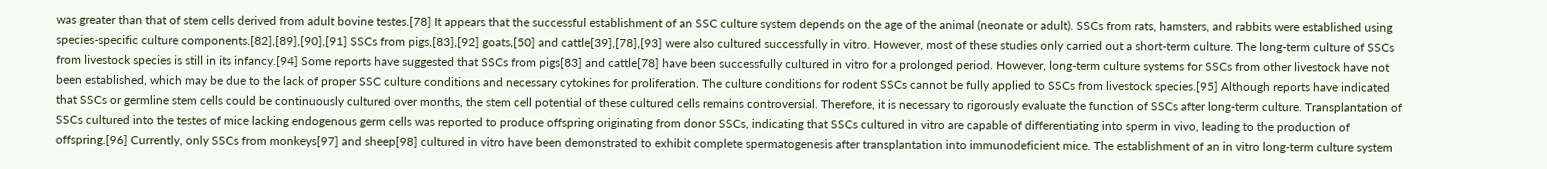was greater than that of stem cells derived from adult bovine testes.[78] It appears that the successful establishment of an SSC culture system depends on the age of the animal (neonate or adult). SSCs from rats, hamsters, and rabbits were established using species-specific culture components.[82],[89],[90],[91] SSCs from pigs,[83],[92] goats,[50] and cattle[39],[78],[93] were also cultured successfully in vitro. However, most of these studies only carried out a short-term culture. The long-term culture of SSCs from livestock species is still in its infancy.[94] Some reports have suggested that SSCs from pigs[83] and cattle[78] have been successfully cultured in vitro for a prolonged period. However, long-term culture systems for SSCs from other livestock have not been established, which may be due to the lack of proper SSC culture conditions and necessary cytokines for proliferation. The culture conditions for rodent SSCs cannot be fully applied to SSCs from livestock species.[95] Although reports have indicated that SSCs or germline stem cells could be continuously cultured over months, the stem cell potential of these cultured cells remains controversial. Therefore, it is necessary to rigorously evaluate the function of SSCs after long-term culture. Transplantation of SSCs cultured into the testes of mice lacking endogenous germ cells was reported to produce offspring originating from donor SSCs, indicating that SSCs cultured in vitro are capable of differentiating into sperm in vivo, leading to the production of offspring.[96] Currently, only SSCs from monkeys[97] and sheep[98] cultured in vitro have been demonstrated to exhibit complete spermatogenesis after transplantation into immunodeficient mice. The establishment of an in vitro long-term culture system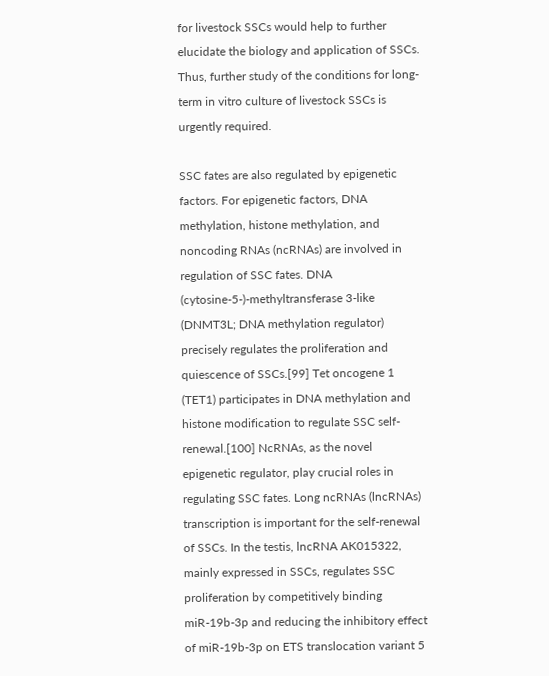for livestock SSCs would help to further elucidate the biology and application of SSCs. Thus, further study of the conditions for long-term in vitro culture of livestock SSCs is urgently required.

SSC fates are also regulated by epigenetic factors. For epigenetic factors, DNA methylation, histone methylation, and noncoding RNAs (ncRNAs) are involved in regulation of SSC fates. DNA (cytosine-5-)-methyltransferase 3-like (DNMT3L; DNA methylation regulator) precisely regulates the proliferation and quiescence of SSCs.[99] Tet oncogene 1 (TET1) participates in DNA methylation and histone modification to regulate SSC self-renewal.[100] NcRNAs, as the novel epigenetic regulator, play crucial roles in regulating SSC fates. Long ncRNAs (lncRNAs) transcription is important for the self-renewal of SSCs. In the testis, lncRNA AK015322, mainly expressed in SSCs, regulates SSC proliferation by competitively binding miR-19b-3p and reducing the inhibitory effect of miR-19b-3p on ETS translocation variant 5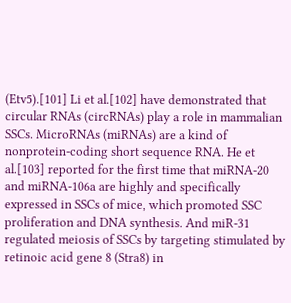(Etv5).[101] Li et al.[102] have demonstrated that circular RNAs (circRNAs) play a role in mammalian SSCs. MicroRNAs (miRNAs) are a kind of nonprotein-coding short sequence RNA. He et al.[103] reported for the first time that miRNA-20 and miRNA-106a are highly and specifically expressed in SSCs of mice, which promoted SSC proliferation and DNA synthesis. And miR-31 regulated meiosis of SSCs by targeting stimulated by retinoic acid gene 8 (Stra8) in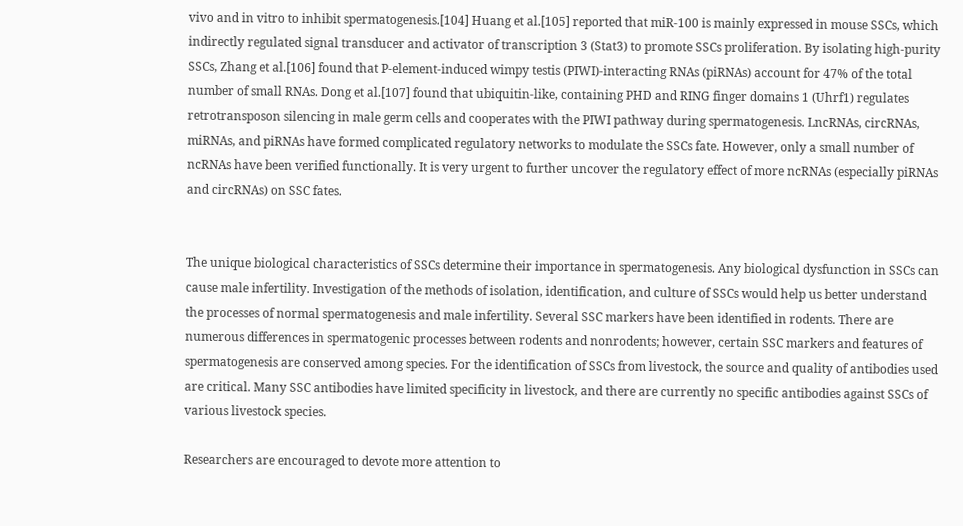vivo and in vitro to inhibit spermatogenesis.[104] Huang et al.[105] reported that miR-100 is mainly expressed in mouse SSCs, which indirectly regulated signal transducer and activator of transcription 3 (Stat3) to promote SSCs proliferation. By isolating high-purity SSCs, Zhang et al.[106] found that P-element-induced wimpy testis (PIWI)-interacting RNAs (piRNAs) account for 47% of the total number of small RNAs. Dong et al.[107] found that ubiquitin-like, containing PHD and RING finger domains 1 (Uhrf1) regulates retrotransposon silencing in male germ cells and cooperates with the PIWI pathway during spermatogenesis. LncRNAs, circRNAs, miRNAs, and piRNAs have formed complicated regulatory networks to modulate the SSCs fate. However, only a small number of ncRNAs have been verified functionally. It is very urgent to further uncover the regulatory effect of more ncRNAs (especially piRNAs and circRNAs) on SSC fates.


The unique biological characteristics of SSCs determine their importance in spermatogenesis. Any biological dysfunction in SSCs can cause male infertility. Investigation of the methods of isolation, identification, and culture of SSCs would help us better understand the processes of normal spermatogenesis and male infertility. Several SSC markers have been identified in rodents. There are numerous differences in spermatogenic processes between rodents and nonrodents; however, certain SSC markers and features of spermatogenesis are conserved among species. For the identification of SSCs from livestock, the source and quality of antibodies used are critical. Many SSC antibodies have limited specificity in livestock, and there are currently no specific antibodies against SSCs of various livestock species.

Researchers are encouraged to devote more attention to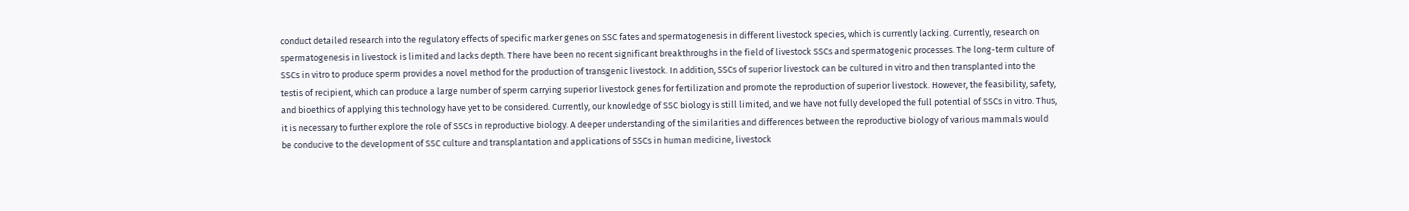conduct detailed research into the regulatory effects of specific marker genes on SSC fates and spermatogenesis in different livestock species, which is currently lacking. Currently, research on spermatogenesis in livestock is limited and lacks depth. There have been no recent significant breakthroughs in the field of livestock SSCs and spermatogenic processes. The long-term culture of SSCs in vitro to produce sperm provides a novel method for the production of transgenic livestock. In addition, SSCs of superior livestock can be cultured in vitro and then transplanted into the testis of recipient, which can produce a large number of sperm carrying superior livestock genes for fertilization and promote the reproduction of superior livestock. However, the feasibility, safety, and bioethics of applying this technology have yet to be considered. Currently, our knowledge of SSC biology is still limited, and we have not fully developed the full potential of SSCs in vitro. Thus, it is necessary to further explore the role of SSCs in reproductive biology. A deeper understanding of the similarities and differences between the reproductive biology of various mammals would be conducive to the development of SSC culture and transplantation and applications of SSCs in human medicine, livestock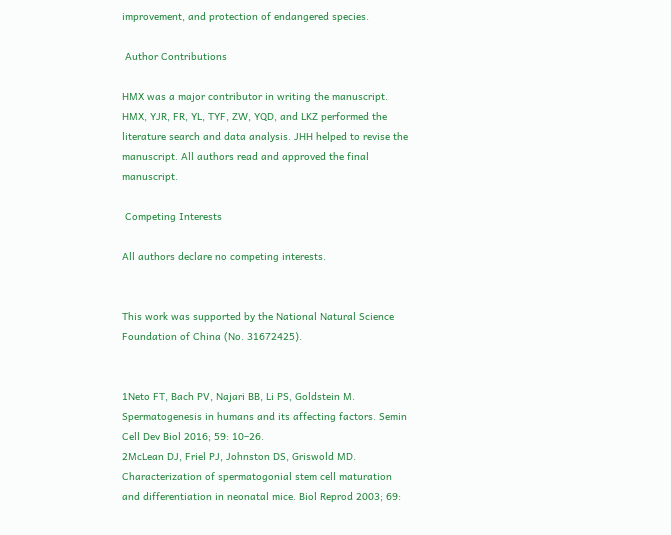improvement, and protection of endangered species.

 Author Contributions

HMX was a major contributor in writing the manuscript. HMX, YJR, FR, YL, TYF, ZW, YQD, and LKZ performed the literature search and data analysis. JHH helped to revise the manuscript. All authors read and approved the final manuscript.

 Competing Interests

All authors declare no competing interests.


This work was supported by the National Natural Science Foundation of China (No. 31672425).


1Neto FT, Bach PV, Najari BB, Li PS, Goldstein M. Spermatogenesis in humans and its affecting factors. Semin Cell Dev Biol 2016; 59: 10–26.
2McLean DJ, Friel PJ, Johnston DS, Griswold MD. Characterization of spermatogonial stem cell maturation and differentiation in neonatal mice. Biol Reprod 2003; 69: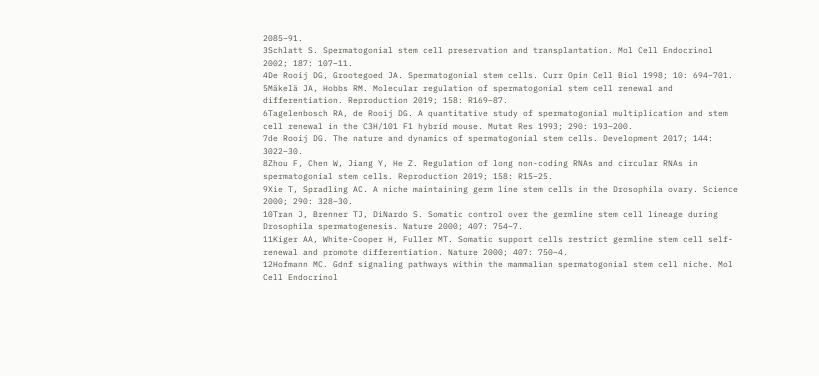2085–91.
3Schlatt S. Spermatogonial stem cell preservation and transplantation. Mol Cell Endocrinol 2002; 187: 107–11.
4De Rooij DG, Grootegoed JA. Spermatogonial stem cells. Curr Opin Cell Biol 1998; 10: 694–701.
5Mäkelä JA, Hobbs RM. Molecular regulation of spermatogonial stem cell renewal and differentiation. Reproduction 2019; 158: R169–87.
6Tagelenbosch RA, de Rooij DG. A quantitative study of spermatogonial multiplication and stem cell renewal in the C3H/101 F1 hybrid mouse. Mutat Res 1993; 290: 193–200.
7de Rooij DG. The nature and dynamics of spermatogonial stem cells. Development 2017; 144: 3022–30.
8Zhou F, Chen W, Jiang Y, He Z. Regulation of long non-coding RNAs and circular RNAs in spermatogonial stem cells. Reproduction 2019; 158: R15–25.
9Xie T, Spradling AC. A niche maintaining germ line stem cells in the Drosophila ovary. Science 2000; 290: 328–30.
10Tran J, Brenner TJ, DiNardo S. Somatic control over the germline stem cell lineage during Drosophila spermatogenesis. Nature 2000; 407: 754–7.
11Kiger AA, White-Cooper H, Fuller MT. Somatic support cells restrict germline stem cell self-renewal and promote differentiation. Nature 2000; 407: 750–4.
12Hofmann MC. Gdnf signaling pathways within the mammalian spermatogonial stem cell niche. Mol Cell Endocrinol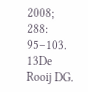2008; 288: 95–103.
13De Rooij DG.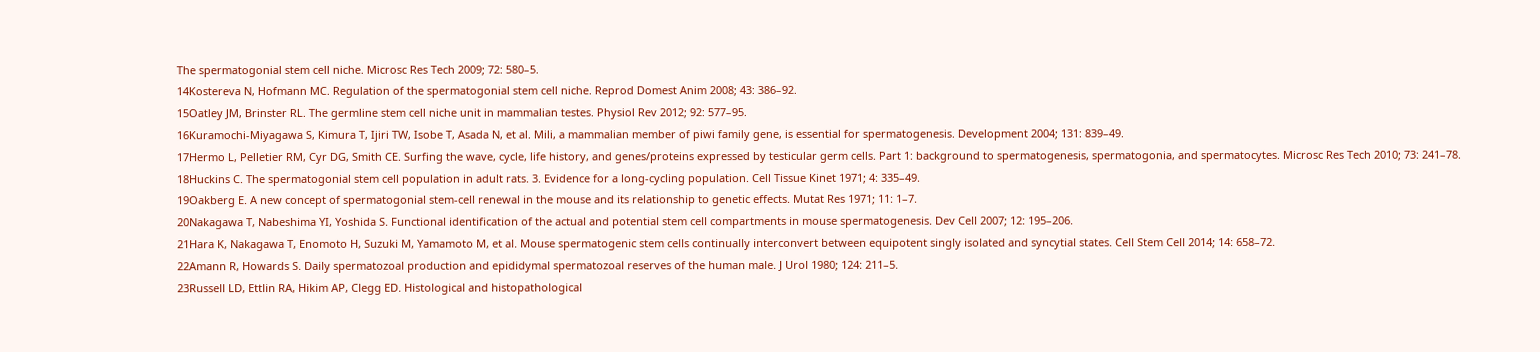The spermatogonial stem cell niche. Microsc Res Tech 2009; 72: 580–5.
14Kostereva N, Hofmann MC. Regulation of the spermatogonial stem cell niche. Reprod Domest Anim 2008; 43: 386–92.
15Oatley JM, Brinster RL. The germline stem cell niche unit in mammalian testes. Physiol Rev 2012; 92: 577–95.
16Kuramochi-Miyagawa S, Kimura T, Ijiri TW, Isobe T, Asada N, et al. Mili, a mammalian member of piwi family gene, is essential for spermatogenesis. Development 2004; 131: 839–49.
17Hermo L, Pelletier RM, Cyr DG, Smith CE. Surfing the wave, cycle, life history, and genes/proteins expressed by testicular germ cells. Part 1: background to spermatogenesis, spermatogonia, and spermatocytes. Microsc Res Tech 2010; 73: 241–78.
18Huckins C. The spermatogonial stem cell population in adult rats. 3. Evidence for a long-cycling population. Cell Tissue Kinet 1971; 4: 335–49.
19Oakberg E. A new concept of spermatogonial stem-cell renewal in the mouse and its relationship to genetic effects. Mutat Res 1971; 11: 1–7.
20Nakagawa T, Nabeshima YI, Yoshida S. Functional identification of the actual and potential stem cell compartments in mouse spermatogenesis. Dev Cell 2007; 12: 195–206.
21Hara K, Nakagawa T, Enomoto H, Suzuki M, Yamamoto M, et al. Mouse spermatogenic stem cells continually interconvert between equipotent singly isolated and syncytial states. Cell Stem Cell 2014; 14: 658–72.
22Amann R, Howards S. Daily spermatozoal production and epididymal spermatozoal reserves of the human male. J Urol 1980; 124: 211–5.
23Russell LD, Ettlin RA, Hikim AP, Clegg ED. Histological and histopathological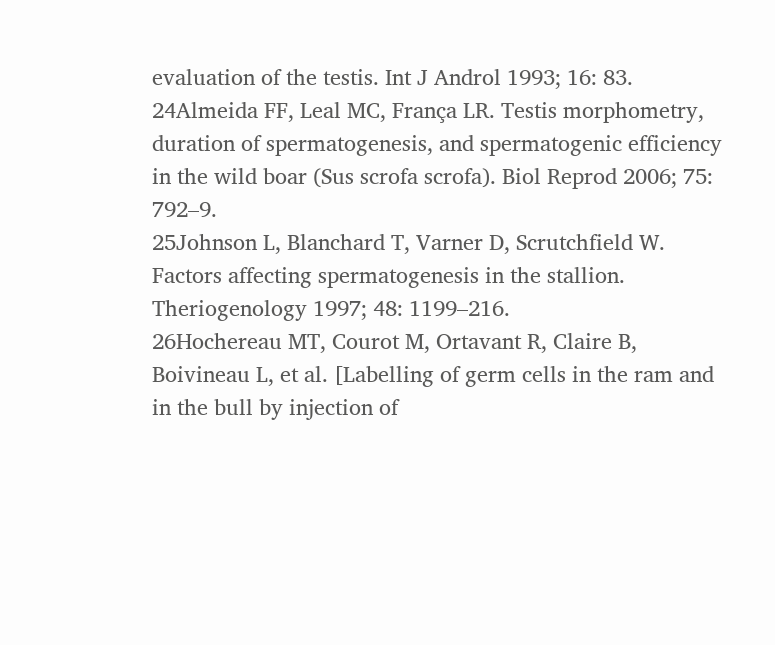evaluation of the testis. Int J Androl 1993; 16: 83.
24Almeida FF, Leal MC, França LR. Testis morphometry, duration of spermatogenesis, and spermatogenic efficiency in the wild boar (Sus scrofa scrofa). Biol Reprod 2006; 75: 792–9.
25Johnson L, Blanchard T, Varner D, Scrutchfield W. Factors affecting spermatogenesis in the stallion. Theriogenology 1997; 48: 1199–216.
26Hochereau MT, Courot M, Ortavant R, Claire B, Boivineau L, et al. [Labelling of germ cells in the ram and in the bull by injection of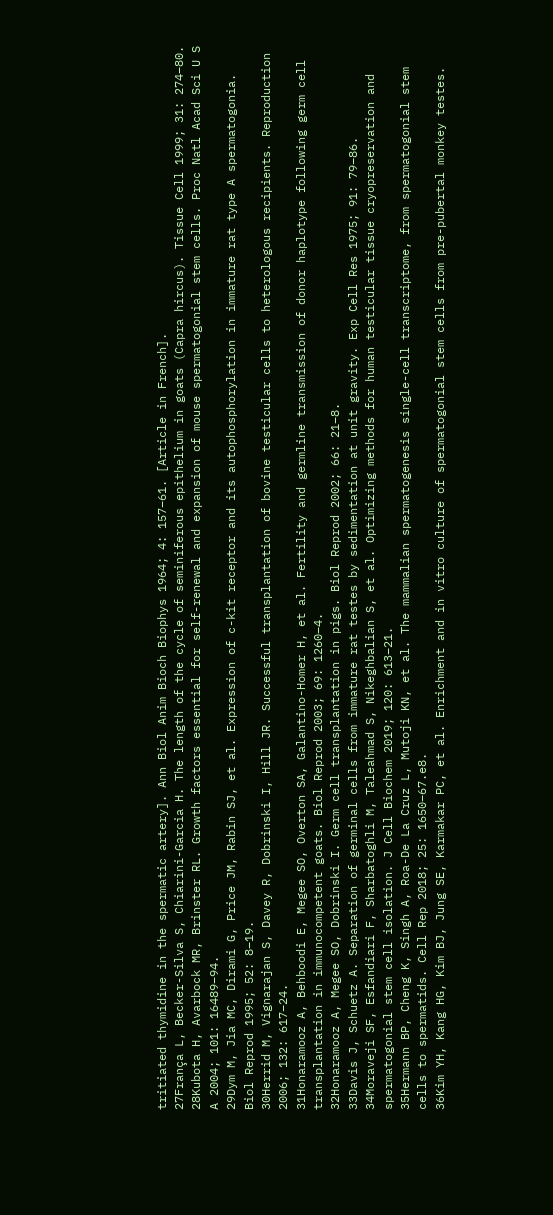tritiated thymidine in the spermatic artery]. Ann Biol Anim Bioch Biophys 1964; 4: 157–61. [Article in French].
27França L, Becker-Silva S, Chiarini-Garcia H. The length of the cycle of seminiferous epithelium in goats (Capra hircus). Tissue Cell 1999; 31: 274–80.
28Kubota H, Avarbock MR, Brinster RL. Growth factors essential for self-renewal and expansion of mouse spermatogonial stem cells. Proc Natl Acad Sci U S A 2004; 101: 16489–94.
29Dym M, Jia MC, Dirami G, Price JM, Rabin SJ, et al. Expression of c-kit receptor and its autophosphorylation in immature rat type A spermatogonia. Biol Reprod 1995; 52: 8–19.
30Herrid M, Vignarajan S, Davey R, Dobrinski I, Hill JR. Successful transplantation of bovine testicular cells to heterologous recipients. Reproduction 2006; 132: 617–24.
31Honaramooz A, Behboodi E, Megee SO, Overton SA, Galantino-Homer H, et al. Fertility and germline transmission of donor haplotype following germ cell transplantation in immunocompetent goats. Biol Reprod 2003; 69: 1260–4.
32Honaramooz A, Megee SO, Dobrinski I. Germ cell transplantation in pigs. Biol Reprod 2002; 66: 21–8.
33Davis J, Schuetz A. Separation of germinal cells from immature rat testes by sedimentation at unit gravity. Exp Cell Res 1975; 91: 79–86.
34Moraveji SF, Esfandiari F, Sharbatoghli M, Taleahmad S, Nikeghbalian S, et al. Optimizing methods for human testicular tissue cryopreservation and spermatogonial stem cell isolation. J Cell Biochem 2019; 120: 613–21.
35Hermann BP, Cheng K, Singh A, Roa-De La Cruz L, Mutoji KN, et al. The mammalian spermatogenesis single-cell transcriptome, from spermatogonial stem cells to spermatids. Cell Rep 2018; 25: 1650–67.e8.
36Kim YH, Kang HG, Kim BJ, Jung SE, Karmakar PC, et al. Enrichment and in vitro culture of spermatogonial stem cells from pre-pubertal monkey testes.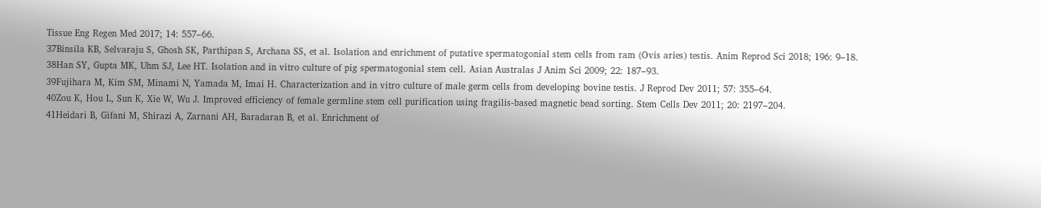Tissue Eng Regen Med 2017; 14: 557–66.
37Binsila KB, Selvaraju S, Ghosh SK, Parthipan S, Archana SS, et al. Isolation and enrichment of putative spermatogonial stem cells from ram (Ovis aries) testis. Anim Reprod Sci 2018; 196: 9–18.
38Han SY, Gupta MK, Uhm SJ, Lee HT. Isolation and in vitro culture of pig spermatogonial stem cell. Asian Australas J Anim Sci 2009; 22: 187–93.
39Fujihara M, Kim SM, Minami N, Yamada M, Imai H. Characterization and in vitro culture of male germ cells from developing bovine testis. J Reprod Dev 2011; 57: 355–64.
40Zou K, Hou L, Sun K, Xie W, Wu J. Improved efficiency of female germline stem cell purification using fragilis-based magnetic bead sorting. Stem Cells Dev 2011; 20: 2197–204.
41Heidari B, Gifani M, Shirazi A, Zarnani AH, Baradaran B, et al. Enrichment of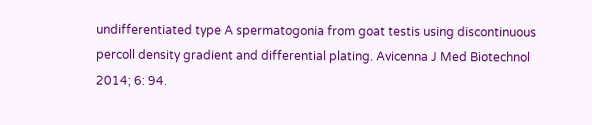undifferentiated type A spermatogonia from goat testis using discontinuous percoll density gradient and differential plating. Avicenna J Med Biotechnol 2014; 6: 94.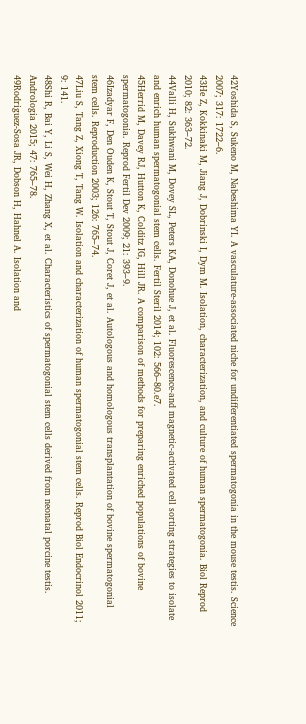42Yoshida S, Sukeno M, Nabeshima YI. A vasculature-associated niche for undifferentiated spermatogonia in the mouse testis. Science 2007; 317: 1722–6.
43He Z, Kokkinaki M, Jiang J, Dobrinski I, Dym M. Isolation, characterization, and culture of human spermatogonia. Biol Reprod 2010; 82: 363–72.
44Valli H, Sukhwani M, Dovey SL, Peters KA, Donohue J, et al. Fluorescence-and magnetic-activated cell sorting strategies to isolate and enrich human spermatogonial stem cells. Fertil Steril 2014; 102: 566–80.e7.
45Herrid M, Davey RJ, Hutton K, Colditz IG, Hill JR. A comparison of methods for preparing enriched populations of bovine spermatogonia. Reprod Fertil Dev 2009; 21: 393–9.
46Izadyar F, Den Ouden K, Stout T, Stout J, Coret J, et al. Autologous and homologous transplantation of bovine spermatogonial stem cells. Reproduction 2003; 126: 765–74.
47Liu S, Tang Z, Xiong T, Tang W. Isolation and characterization of human spermatogonial stem cells. Reprod Biol Endocrinol 2011; 9: 141.
48Shi R, Bai Y, Li S, Wei H, Zhang X, et al. Characteristics of spermatogonial stem cells derived from neonatal porcine testis. Andrologia 2015; 47: 765–78.
49Rodriguez-Sosa JR, Dobson H, Hahnel A. Isolation and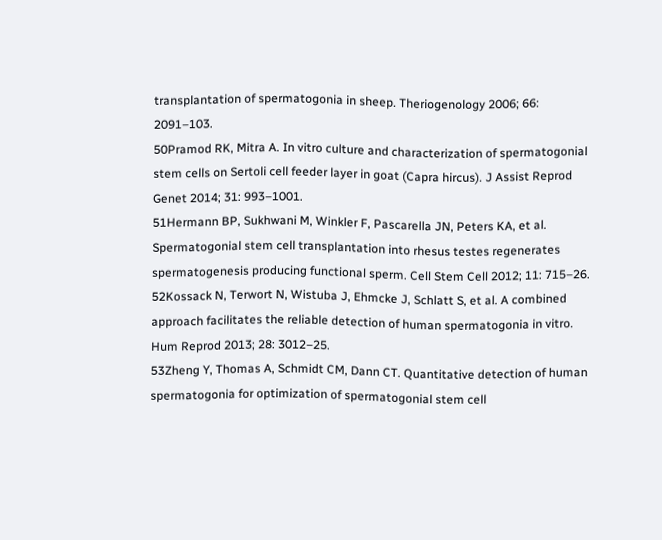transplantation of spermatogonia in sheep. Theriogenology 2006; 66: 2091–103.
50Pramod RK, Mitra A. In vitro culture and characterization of spermatogonial stem cells on Sertoli cell feeder layer in goat (Capra hircus). J Assist Reprod Genet 2014; 31: 993–1001.
51Hermann BP, Sukhwani M, Winkler F, Pascarella JN, Peters KA, et al. Spermatogonial stem cell transplantation into rhesus testes regenerates spermatogenesis producing functional sperm. Cell Stem Cell 2012; 11: 715–26.
52Kossack N, Terwort N, Wistuba J, Ehmcke J, Schlatt S, et al. A combined approach facilitates the reliable detection of human spermatogonia in vitro. Hum Reprod 2013; 28: 3012–25.
53Zheng Y, Thomas A, Schmidt CM, Dann CT. Quantitative detection of human spermatogonia for optimization of spermatogonial stem cell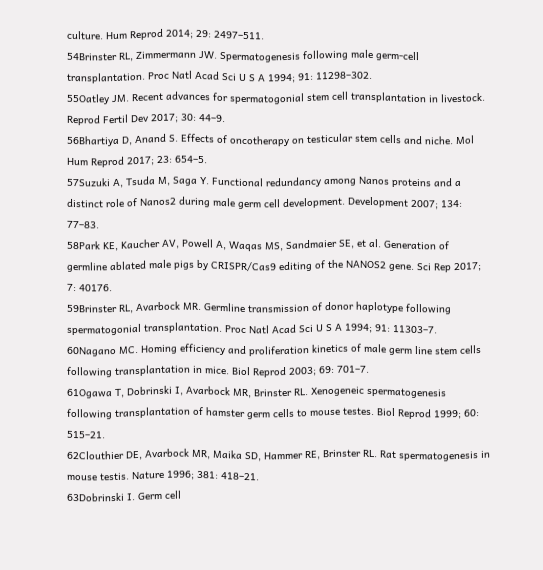culture. Hum Reprod 2014; 29: 2497–511.
54Brinster RL, Zimmermann JW. Spermatogenesis following male germ-cell transplantation. Proc Natl Acad Sci U S A 1994; 91: 11298–302.
55Oatley JM. Recent advances for spermatogonial stem cell transplantation in livestock. Reprod Fertil Dev 2017; 30: 44–9.
56Bhartiya D, Anand S. Effects of oncotherapy on testicular stem cells and niche. Mol Hum Reprod 2017; 23: 654–5.
57Suzuki A, Tsuda M, Saga Y. Functional redundancy among Nanos proteins and a distinct role of Nanos2 during male germ cell development. Development 2007; 134: 77–83.
58Park KE, Kaucher AV, Powell A, Waqas MS, Sandmaier SE, et al. Generation of germline ablated male pigs by CRISPR/Cas9 editing of the NANOS2 gene. Sci Rep 2017; 7: 40176.
59Brinster RL, Avarbock MR. Germline transmission of donor haplotype following spermatogonial transplantation. Proc Natl Acad Sci U S A 1994; 91: 11303–7.
60Nagano MC. Homing efficiency and proliferation kinetics of male germ line stem cells following transplantation in mice. Biol Reprod 2003; 69: 701–7.
61Ogawa T, Dobrinski I, Avarbock MR, Brinster RL. Xenogeneic spermatogenesis following transplantation of hamster germ cells to mouse testes. Biol Reprod 1999; 60: 515–21.
62Clouthier DE, Avarbock MR, Maika SD, Hammer RE, Brinster RL. Rat spermatogenesis in mouse testis. Nature 1996; 381: 418–21.
63Dobrinski I. Germ cell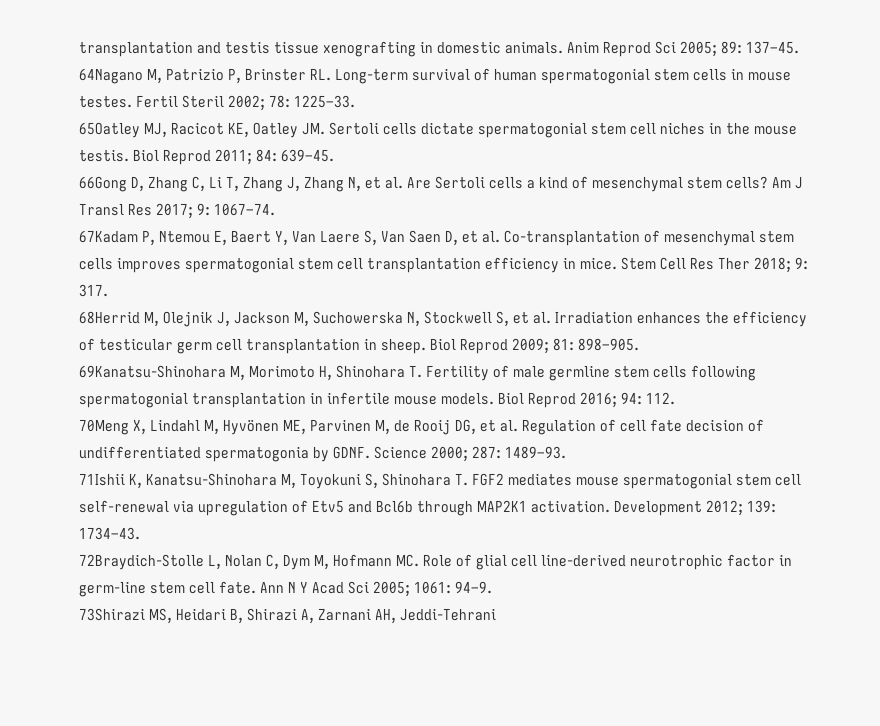transplantation and testis tissue xenografting in domestic animals. Anim Reprod Sci 2005; 89: 137–45.
64Nagano M, Patrizio P, Brinster RL. Long-term survival of human spermatogonial stem cells in mouse testes. Fertil Steril 2002; 78: 1225–33.
65Oatley MJ, Racicot KE, Oatley JM. Sertoli cells dictate spermatogonial stem cell niches in the mouse testis. Biol Reprod 2011; 84: 639–45.
66Gong D, Zhang C, Li T, Zhang J, Zhang N, et al. Are Sertoli cells a kind of mesenchymal stem cells? Am J Transl Res 2017; 9: 1067–74.
67Kadam P, Ntemou E, Baert Y, Van Laere S, Van Saen D, et al. Co-transplantation of mesenchymal stem cells improves spermatogonial stem cell transplantation efficiency in mice. Stem Cell Res Ther 2018; 9: 317.
68Herrid M, Olejnik J, Jackson M, Suchowerska N, Stockwell S, et al. Irradiation enhances the efficiency of testicular germ cell transplantation in sheep. Biol Reprod 2009; 81: 898–905.
69Kanatsu-Shinohara M, Morimoto H, Shinohara T. Fertility of male germline stem cells following spermatogonial transplantation in infertile mouse models. Biol Reprod 2016; 94: 112.
70Meng X, Lindahl M, Hyvönen ME, Parvinen M, de Rooij DG, et al. Regulation of cell fate decision of undifferentiated spermatogonia by GDNF. Science 2000; 287: 1489–93.
71Ishii K, Kanatsu-Shinohara M, Toyokuni S, Shinohara T. FGF2 mediates mouse spermatogonial stem cell self-renewal via upregulation of Etv5 and Bcl6b through MAP2K1 activation. Development 2012; 139: 1734–43.
72Braydich-Stolle L, Nolan C, Dym M, Hofmann MC. Role of glial cell line-derived neurotrophic factor in germ-line stem cell fate. Ann N Y Acad Sci 2005; 1061: 94–9.
73Shirazi MS, Heidari B, Shirazi A, Zarnani AH, Jeddi-Tehrani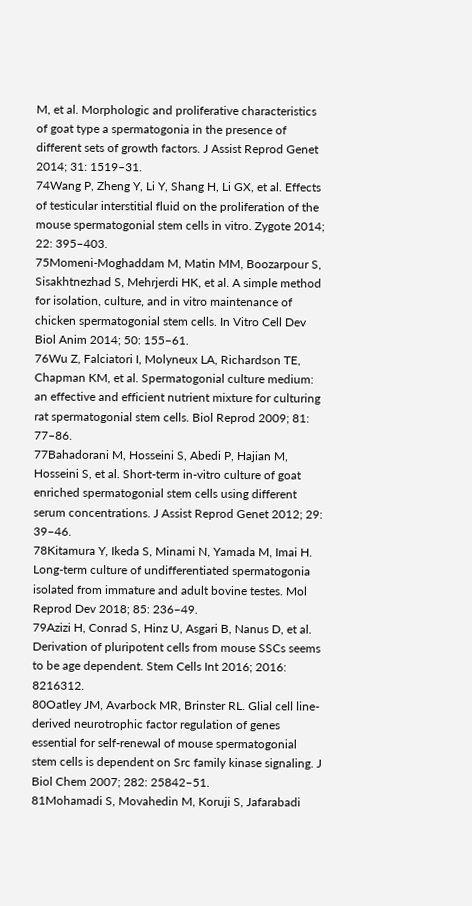M, et al. Morphologic and proliferative characteristics of goat type a spermatogonia in the presence of different sets of growth factors. J Assist Reprod Genet 2014; 31: 1519–31.
74Wang P, Zheng Y, Li Y, Shang H, Li GX, et al. Effects of testicular interstitial fluid on the proliferation of the mouse spermatogonial stem cells in vitro. Zygote 2014; 22: 395–403.
75Momeni-Moghaddam M, Matin MM, Boozarpour S, Sisakhtnezhad S, Mehrjerdi HK, et al. A simple method for isolation, culture, and in vitro maintenance of chicken spermatogonial stem cells. In Vitro Cell Dev Biol Anim 2014; 50: 155–61.
76Wu Z, Falciatori I, Molyneux LA, Richardson TE, Chapman KM, et al. Spermatogonial culture medium: an effective and efficient nutrient mixture for culturing rat spermatogonial stem cells. Biol Reprod 2009; 81: 77–86.
77Bahadorani M, Hosseini S, Abedi P, Hajian M, Hosseini S, et al. Short-term in-vitro culture of goat enriched spermatogonial stem cells using different serum concentrations. J Assist Reprod Genet 2012; 29: 39–46.
78Kitamura Y, Ikeda S, Minami N, Yamada M, Imai H. Long-term culture of undifferentiated spermatogonia isolated from immature and adult bovine testes. Mol Reprod Dev 2018; 85: 236–49.
79Azizi H, Conrad S, Hinz U, Asgari B, Nanus D, et al. Derivation of pluripotent cells from mouse SSCs seems to be age dependent. Stem Cells Int 2016; 2016: 8216312.
80Oatley JM, Avarbock MR, Brinster RL. Glial cell line-derived neurotrophic factor regulation of genes essential for self-renewal of mouse spermatogonial stem cells is dependent on Src family kinase signaling. J Biol Chem 2007; 282: 25842–51.
81Mohamadi S, Movahedin M, Koruji S, Jafarabadi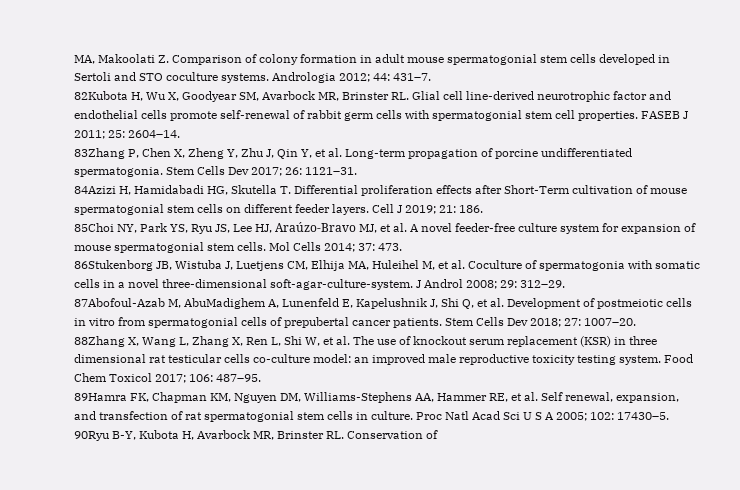MA, Makoolati Z. Comparison of colony formation in adult mouse spermatogonial stem cells developed in Sertoli and STO coculture systems. Andrologia 2012; 44: 431–7.
82Kubota H, Wu X, Goodyear SM, Avarbock MR, Brinster RL. Glial cell line-derived neurotrophic factor and endothelial cells promote self-renewal of rabbit germ cells with spermatogonial stem cell properties. FASEB J 2011; 25: 2604–14.
83Zhang P, Chen X, Zheng Y, Zhu J, Qin Y, et al. Long-term propagation of porcine undifferentiated spermatogonia. Stem Cells Dev 2017; 26: 1121–31.
84Azizi H, Hamidabadi HG, Skutella T. Differential proliferation effects after Short-Term cultivation of mouse spermatogonial stem cells on different feeder layers. Cell J 2019; 21: 186.
85Choi NY, Park YS, Ryu JS, Lee HJ, Araúzo-Bravo MJ, et al. A novel feeder-free culture system for expansion of mouse spermatogonial stem cells. Mol Cells 2014; 37: 473.
86Stukenborg JB, Wistuba J, Luetjens CM, Elhija MA, Huleihel M, et al. Coculture of spermatogonia with somatic cells in a novel three-dimensional soft-agar-culture-system. J Androl 2008; 29: 312–29.
87Abofoul-Azab M, AbuMadighem A, Lunenfeld E, Kapelushnik J, Shi Q, et al. Development of postmeiotic cells in vitro from spermatogonial cells of prepubertal cancer patients. Stem Cells Dev 2018; 27: 1007–20.
88Zhang X, Wang L, Zhang X, Ren L, Shi W, et al. The use of knockout serum replacement (KSR) in three dimensional rat testicular cells co-culture model: an improved male reproductive toxicity testing system. Food Chem Toxicol 2017; 106: 487–95.
89Hamra FK, Chapman KM, Nguyen DM, Williams-Stephens AA, Hammer RE, et al. Self renewal, expansion, and transfection of rat spermatogonial stem cells in culture. Proc Natl Acad Sci U S A 2005; 102: 17430–5.
90Ryu B-Y, Kubota H, Avarbock MR, Brinster RL. Conservation of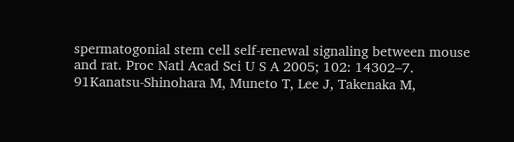spermatogonial stem cell self-renewal signaling between mouse and rat. Proc Natl Acad Sci U S A 2005; 102: 14302–7.
91Kanatsu-Shinohara M, Muneto T, Lee J, Takenaka M,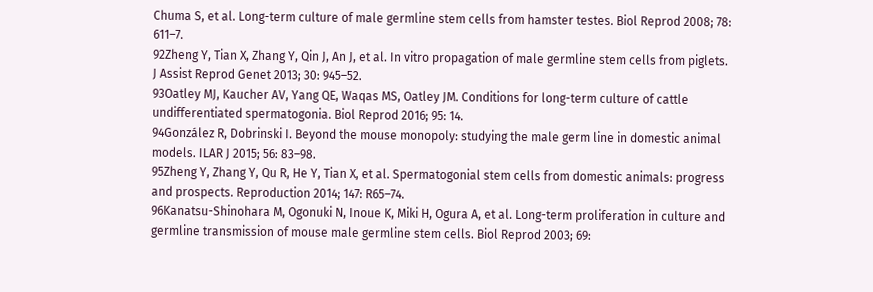Chuma S, et al. Long-term culture of male germline stem cells from hamster testes. Biol Reprod 2008; 78: 611–7.
92Zheng Y, Tian X, Zhang Y, Qin J, An J, et al. In vitro propagation of male germline stem cells from piglets. J Assist Reprod Genet 2013; 30: 945–52.
93Oatley MJ, Kaucher AV, Yang QE, Waqas MS, Oatley JM. Conditions for long-term culture of cattle undifferentiated spermatogonia. Biol Reprod 2016; 95: 14.
94González R, Dobrinski I. Beyond the mouse monopoly: studying the male germ line in domestic animal models. ILAR J 2015; 56: 83–98.
95Zheng Y, Zhang Y, Qu R, He Y, Tian X, et al. Spermatogonial stem cells from domestic animals: progress and prospects. Reproduction 2014; 147: R65–74.
96Kanatsu-Shinohara M, Ogonuki N, Inoue K, Miki H, Ogura A, et al. Long-term proliferation in culture and germline transmission of mouse male germline stem cells. Biol Reprod 2003; 69: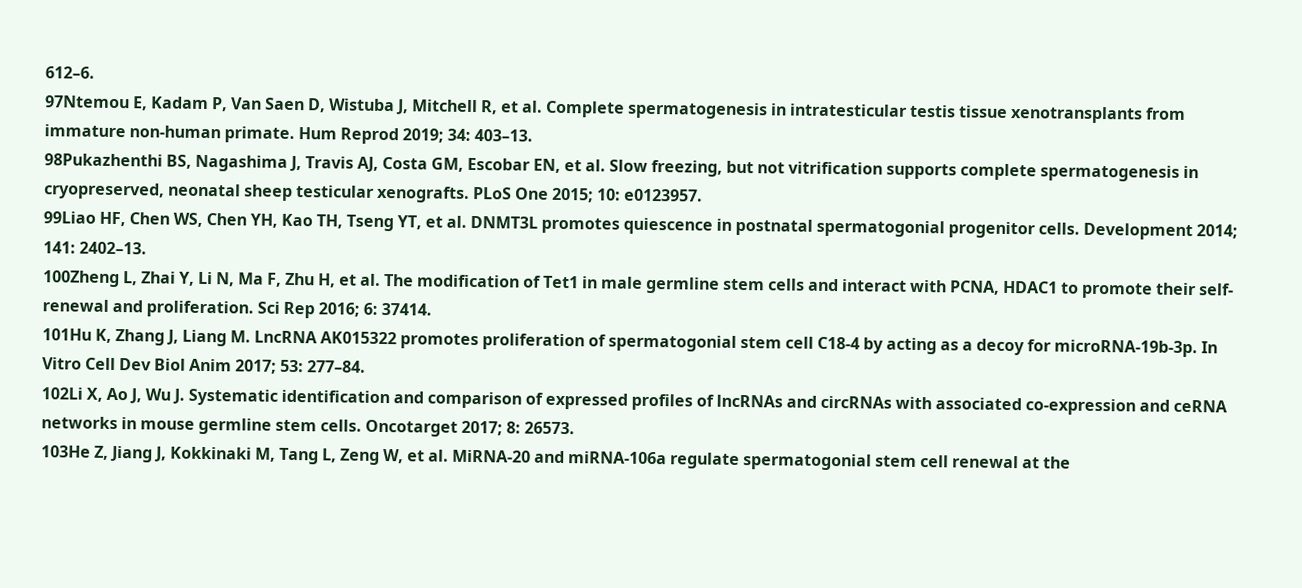612–6.
97Ntemou E, Kadam P, Van Saen D, Wistuba J, Mitchell R, et al. Complete spermatogenesis in intratesticular testis tissue xenotransplants from immature non-human primate. Hum Reprod 2019; 34: 403–13.
98Pukazhenthi BS, Nagashima J, Travis AJ, Costa GM, Escobar EN, et al. Slow freezing, but not vitrification supports complete spermatogenesis in cryopreserved, neonatal sheep testicular xenografts. PLoS One 2015; 10: e0123957.
99Liao HF, Chen WS, Chen YH, Kao TH, Tseng YT, et al. DNMT3L promotes quiescence in postnatal spermatogonial progenitor cells. Development 2014; 141: 2402–13.
100Zheng L, Zhai Y, Li N, Ma F, Zhu H, et al. The modification of Tet1 in male germline stem cells and interact with PCNA, HDAC1 to promote their self-renewal and proliferation. Sci Rep 2016; 6: 37414.
101Hu K, Zhang J, Liang M. LncRNA AK015322 promotes proliferation of spermatogonial stem cell C18-4 by acting as a decoy for microRNA-19b-3p. In Vitro Cell Dev Biol Anim 2017; 53: 277–84.
102Li X, Ao J, Wu J. Systematic identification and comparison of expressed profiles of lncRNAs and circRNAs with associated co-expression and ceRNA networks in mouse germline stem cells. Oncotarget 2017; 8: 26573.
103He Z, Jiang J, Kokkinaki M, Tang L, Zeng W, et al. MiRNA-20 and miRNA-106a regulate spermatogonial stem cell renewal at the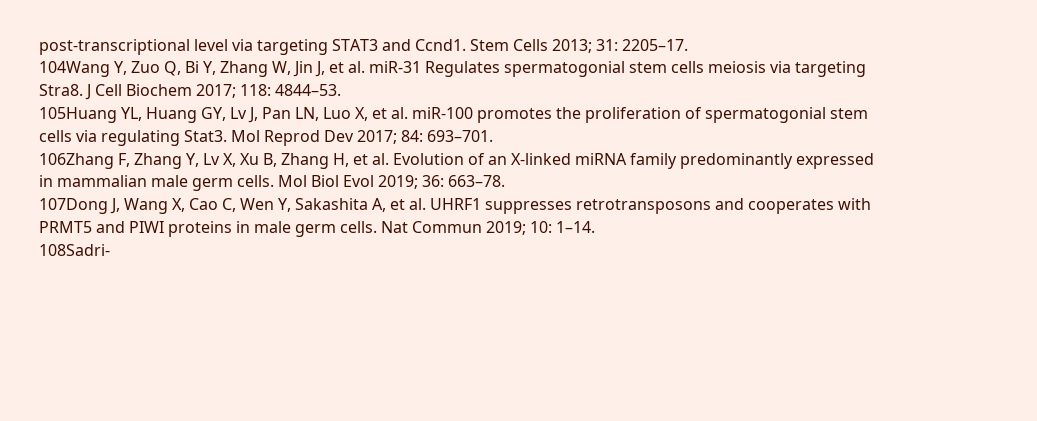post-transcriptional level via targeting STAT3 and Ccnd1. Stem Cells 2013; 31: 2205–17.
104Wang Y, Zuo Q, Bi Y, Zhang W, Jin J, et al. miR-31 Regulates spermatogonial stem cells meiosis via targeting Stra8. J Cell Biochem 2017; 118: 4844–53.
105Huang YL, Huang GY, Lv J, Pan LN, Luo X, et al. miR-100 promotes the proliferation of spermatogonial stem cells via regulating Stat3. Mol Reprod Dev 2017; 84: 693–701.
106Zhang F, Zhang Y, Lv X, Xu B, Zhang H, et al. Evolution of an X-linked miRNA family predominantly expressed in mammalian male germ cells. Mol Biol Evol 2019; 36: 663–78.
107Dong J, Wang X, Cao C, Wen Y, Sakashita A, et al. UHRF1 suppresses retrotransposons and cooperates with PRMT5 and PIWI proteins in male germ cells. Nat Commun 2019; 10: 1–14.
108Sadri-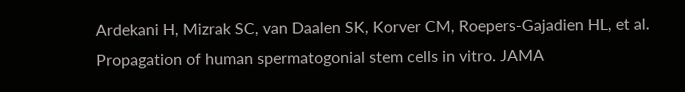Ardekani H, Mizrak SC, van Daalen SK, Korver CM, Roepers-Gajadien HL, et al. Propagation of human spermatogonial stem cells in vitro. JAMA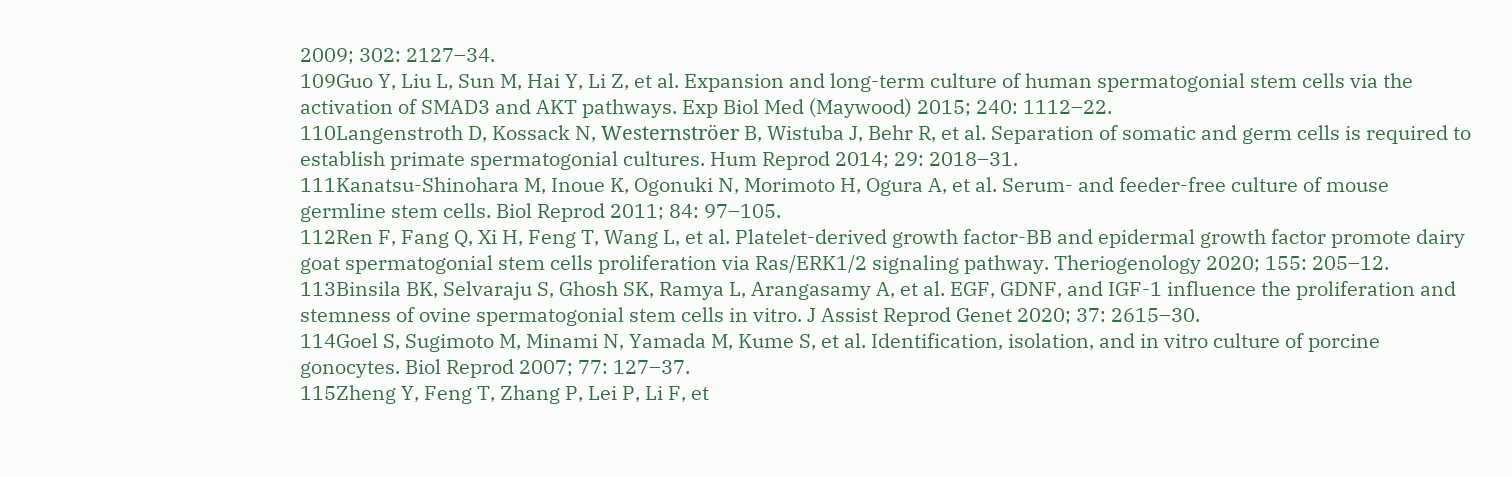2009; 302: 2127–34.
109Guo Y, Liu L, Sun M, Hai Y, Li Z, et al. Expansion and long-term culture of human spermatogonial stem cells via the activation of SMAD3 and AKT pathways. Exp Biol Med (Maywood) 2015; 240: 1112–22.
110Langenstroth D, Kossack N, Westernströer B, Wistuba J, Behr R, et al. Separation of somatic and germ cells is required to establish primate spermatogonial cultures. Hum Reprod 2014; 29: 2018–31.
111Kanatsu-Shinohara M, Inoue K, Ogonuki N, Morimoto H, Ogura A, et al. Serum- and feeder-free culture of mouse germline stem cells. Biol Reprod 2011; 84: 97–105.
112Ren F, Fang Q, Xi H, Feng T, Wang L, et al. Platelet-derived growth factor-BB and epidermal growth factor promote dairy goat spermatogonial stem cells proliferation via Ras/ERK1/2 signaling pathway. Theriogenology 2020; 155: 205–12.
113Binsila BK, Selvaraju S, Ghosh SK, Ramya L, Arangasamy A, et al. EGF, GDNF, and IGF-1 influence the proliferation and stemness of ovine spermatogonial stem cells in vitro. J Assist Reprod Genet 2020; 37: 2615–30.
114Goel S, Sugimoto M, Minami N, Yamada M, Kume S, et al. Identification, isolation, and in vitro culture of porcine gonocytes. Biol Reprod 2007; 77: 127–37.
115Zheng Y, Feng T, Zhang P, Lei P, Li F, et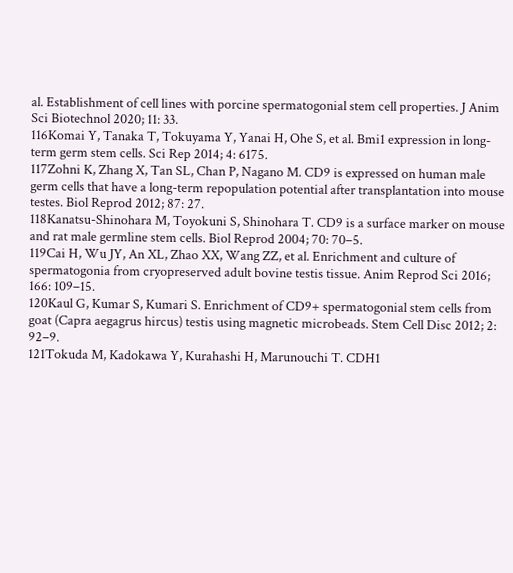al. Establishment of cell lines with porcine spermatogonial stem cell properties. J Anim Sci Biotechnol 2020; 11: 33.
116Komai Y, Tanaka T, Tokuyama Y, Yanai H, Ohe S, et al. Bmi1 expression in long-term germ stem cells. Sci Rep 2014; 4: 6175.
117Zohni K, Zhang X, Tan SL, Chan P, Nagano M. CD9 is expressed on human male germ cells that have a long-term repopulation potential after transplantation into mouse testes. Biol Reprod 2012; 87: 27.
118Kanatsu-Shinohara M, Toyokuni S, Shinohara T. CD9 is a surface marker on mouse and rat male germline stem cells. Biol Reprod 2004; 70: 70–5.
119Cai H, Wu JY, An XL, Zhao XX, Wang ZZ, et al. Enrichment and culture of spermatogonia from cryopreserved adult bovine testis tissue. Anim Reprod Sci 2016; 166: 109–15.
120Kaul G, Kumar S, Kumari S. Enrichment of CD9+ spermatogonial stem cells from goat (Capra aegagrus hircus) testis using magnetic microbeads. Stem Cell Disc 2012; 2: 92–9.
121Tokuda M, Kadokawa Y, Kurahashi H, Marunouchi T. CDH1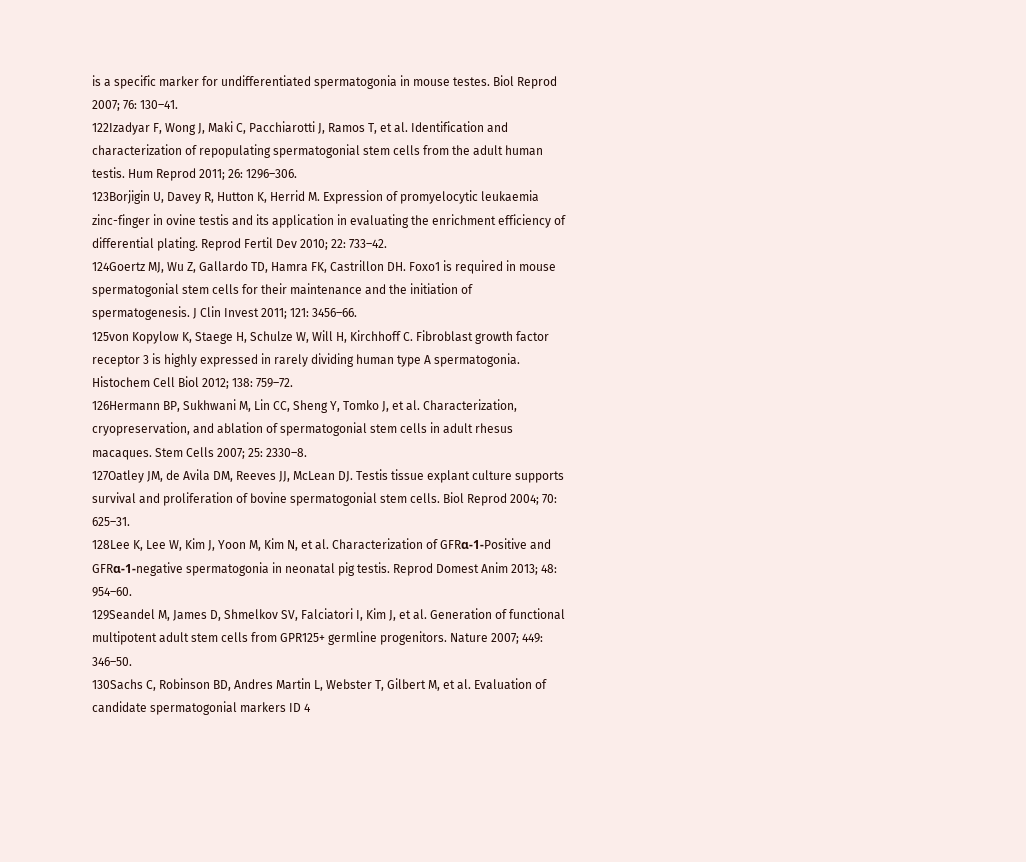is a specific marker for undifferentiated spermatogonia in mouse testes. Biol Reprod 2007; 76: 130–41.
122Izadyar F, Wong J, Maki C, Pacchiarotti J, Ramos T, et al. Identification and characterization of repopulating spermatogonial stem cells from the adult human testis. Hum Reprod 2011; 26: 1296–306.
123Borjigin U, Davey R, Hutton K, Herrid M. Expression of promyelocytic leukaemia zinc-finger in ovine testis and its application in evaluating the enrichment efficiency of differential plating. Reprod Fertil Dev 2010; 22: 733–42.
124Goertz MJ, Wu Z, Gallardo TD, Hamra FK, Castrillon DH. Foxo1 is required in mouse spermatogonial stem cells for their maintenance and the initiation of spermatogenesis. J Clin Invest 2011; 121: 3456–66.
125von Kopylow K, Staege H, Schulze W, Will H, Kirchhoff C. Fibroblast growth factor receptor 3 is highly expressed in rarely dividing human type A spermatogonia. Histochem Cell Biol 2012; 138: 759–72.
126Hermann BP, Sukhwani M, Lin CC, Sheng Y, Tomko J, et al. Characterization, cryopreservation, and ablation of spermatogonial stem cells in adult rhesus macaques. Stem Cells 2007; 25: 2330–8.
127Oatley JM, de Avila DM, Reeves JJ, McLean DJ. Testis tissue explant culture supports survival and proliferation of bovine spermatogonial stem cells. Biol Reprod 2004; 70: 625–31.
128Lee K, Lee W, Kim J, Yoon M, Kim N, et al. Characterization of GFRα-1-Positive and GFRα-1-negative spermatogonia in neonatal pig testis. Reprod Domest Anim 2013; 48: 954–60.
129Seandel M, James D, Shmelkov SV, Falciatori I, Kim J, et al. Generation of functional multipotent adult stem cells from GPR125+ germline progenitors. Nature 2007; 449: 346–50.
130Sachs C, Robinson BD, Andres Martin L, Webster T, Gilbert M, et al. Evaluation of candidate spermatogonial markers ID 4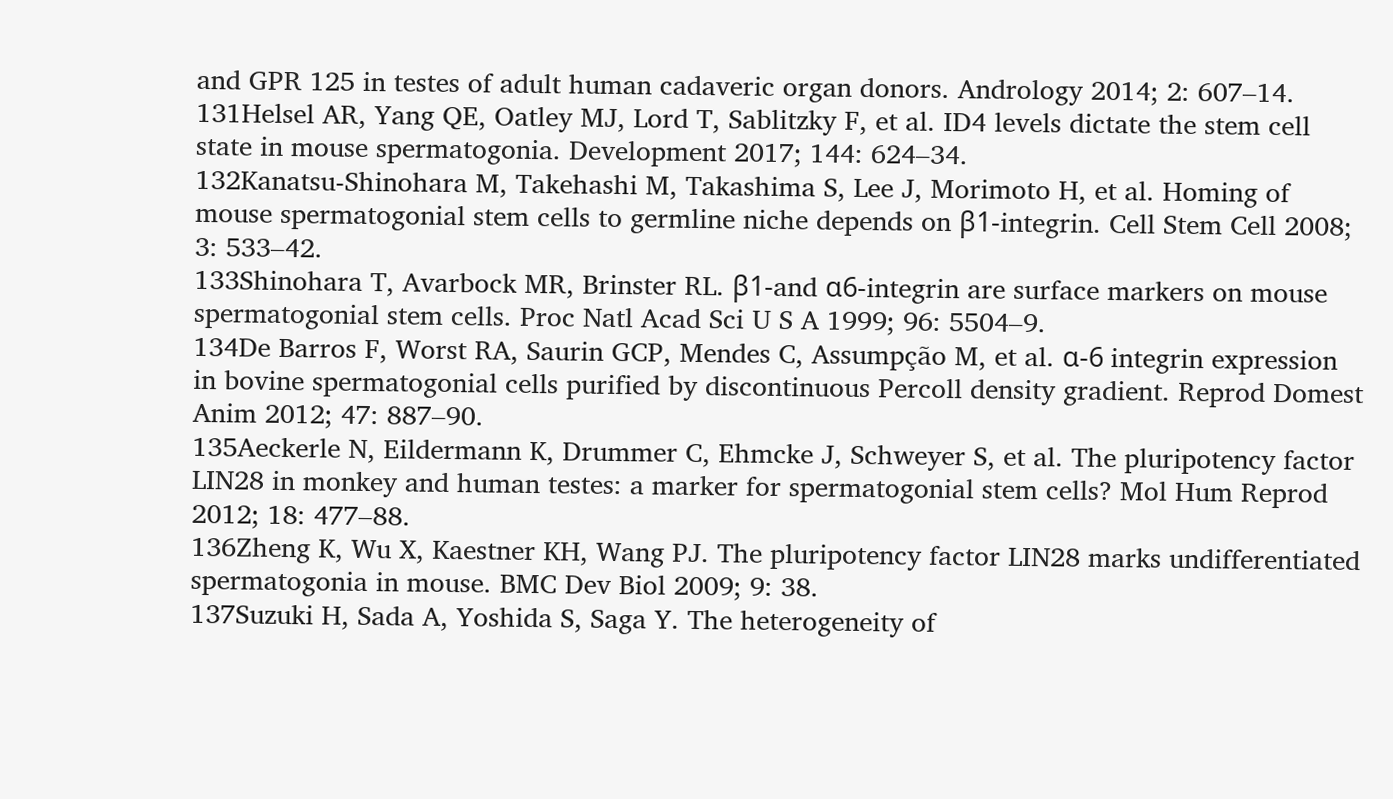and GPR 125 in testes of adult human cadaveric organ donors. Andrology 2014; 2: 607–14.
131Helsel AR, Yang QE, Oatley MJ, Lord T, Sablitzky F, et al. ID4 levels dictate the stem cell state in mouse spermatogonia. Development 2017; 144: 624–34.
132Kanatsu-Shinohara M, Takehashi M, Takashima S, Lee J, Morimoto H, et al. Homing of mouse spermatogonial stem cells to germline niche depends on β1-integrin. Cell Stem Cell 2008; 3: 533–42.
133Shinohara T, Avarbock MR, Brinster RL. β1-and α6-integrin are surface markers on mouse spermatogonial stem cells. Proc Natl Acad Sci U S A 1999; 96: 5504–9.
134De Barros F, Worst RA, Saurin GCP, Mendes C, Assumpção M, et al. α-6 integrin expression in bovine spermatogonial cells purified by discontinuous Percoll density gradient. Reprod Domest Anim 2012; 47: 887–90.
135Aeckerle N, Eildermann K, Drummer C, Ehmcke J, Schweyer S, et al. The pluripotency factor LIN28 in monkey and human testes: a marker for spermatogonial stem cells? Mol Hum Reprod 2012; 18: 477–88.
136Zheng K, Wu X, Kaestner KH, Wang PJ. The pluripotency factor LIN28 marks undifferentiated spermatogonia in mouse. BMC Dev Biol 2009; 9: 38.
137Suzuki H, Sada A, Yoshida S, Saga Y. The heterogeneity of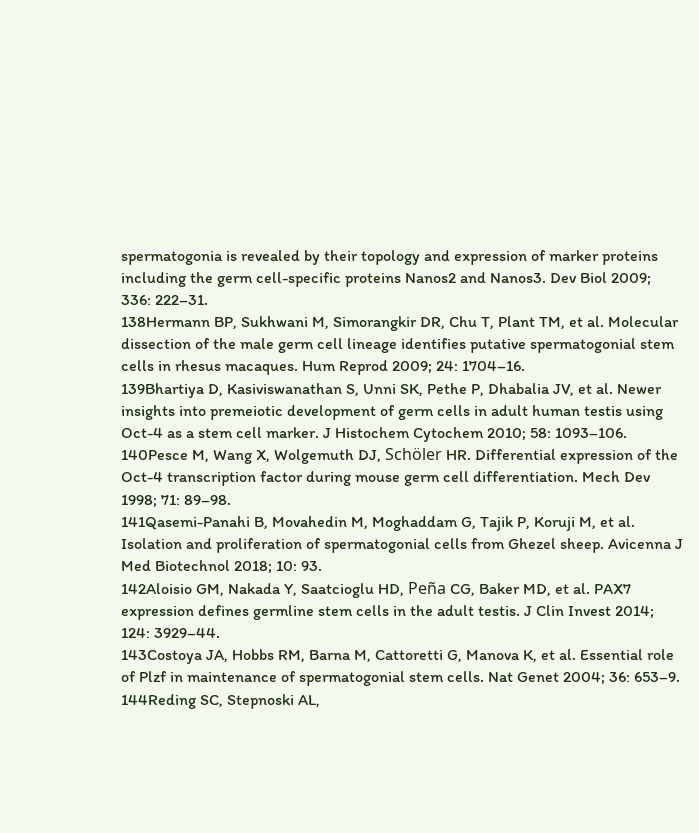spermatogonia is revealed by their topology and expression of marker proteins including the germ cell-specific proteins Nanos2 and Nanos3. Dev Biol 2009; 336: 222–31.
138Hermann BP, Sukhwani M, Simorangkir DR, Chu T, Plant TM, et al. Molecular dissection of the male germ cell lineage identifies putative spermatogonial stem cells in rhesus macaques. Hum Reprod 2009; 24: 1704–16.
139Bhartiya D, Kasiviswanathan S, Unni SK, Pethe P, Dhabalia JV, et al. Newer insights into premeiotic development of germ cells in adult human testis using Oct-4 as a stem cell marker. J Histochem Cytochem 2010; 58: 1093–106.
140Pesce M, Wang X, Wolgemuth DJ, Schöler HR. Differential expression of the Oct-4 transcription factor during mouse germ cell differentiation. Mech Dev 1998; 71: 89–98.
141Qasemi-Panahi B, Movahedin M, Moghaddam G, Tajik P, Koruji M, et al. Isolation and proliferation of spermatogonial cells from Ghezel sheep. Avicenna J Med Biotechnol 2018; 10: 93.
142Aloisio GM, Nakada Y, Saatcioglu HD, Peña CG, Baker MD, et al. PAX7 expression defines germline stem cells in the adult testis. J Clin Invest 2014; 124: 3929–44.
143Costoya JA, Hobbs RM, Barna M, Cattoretti G, Manova K, et al. Essential role of Plzf in maintenance of spermatogonial stem cells. Nat Genet 2004; 36: 653–9.
144Reding SC, Stepnoski AL,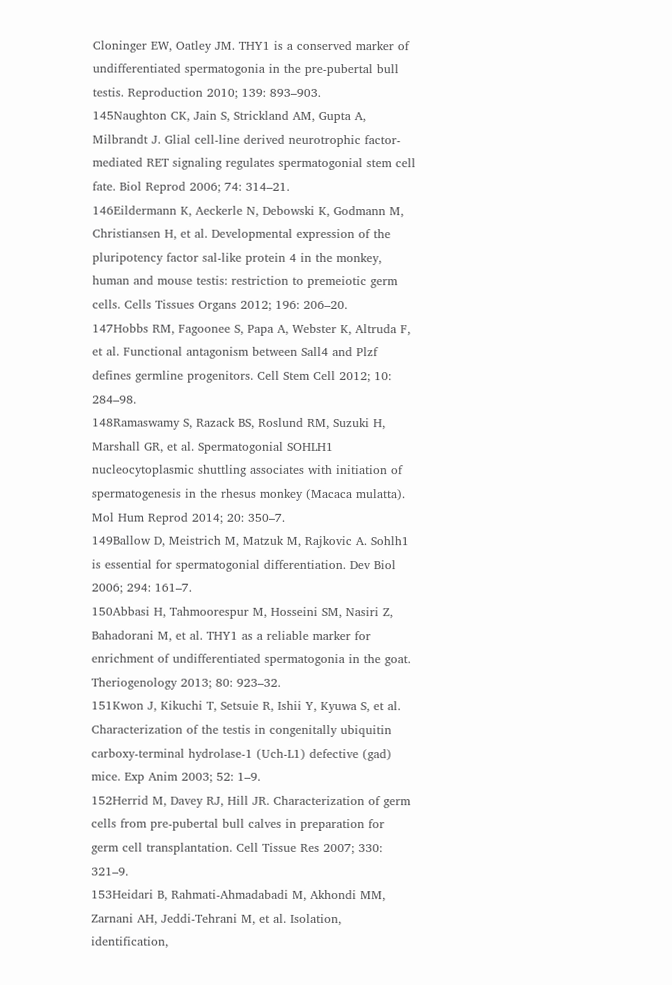Cloninger EW, Oatley JM. THY1 is a conserved marker of undifferentiated spermatogonia in the pre-pubertal bull testis. Reproduction 2010; 139: 893–903.
145Naughton CK, Jain S, Strickland AM, Gupta A, Milbrandt J. Glial cell-line derived neurotrophic factor-mediated RET signaling regulates spermatogonial stem cell fate. Biol Reprod 2006; 74: 314–21.
146Eildermann K, Aeckerle N, Debowski K, Godmann M, Christiansen H, et al. Developmental expression of the pluripotency factor sal-like protein 4 in the monkey, human and mouse testis: restriction to premeiotic germ cells. Cells Tissues Organs 2012; 196: 206–20.
147Hobbs RM, Fagoonee S, Papa A, Webster K, Altruda F, et al. Functional antagonism between Sall4 and Plzf defines germline progenitors. Cell Stem Cell 2012; 10: 284–98.
148Ramaswamy S, Razack BS, Roslund RM, Suzuki H, Marshall GR, et al. Spermatogonial SOHLH1 nucleocytoplasmic shuttling associates with initiation of spermatogenesis in the rhesus monkey (Macaca mulatta). Mol Hum Reprod 2014; 20: 350–7.
149Ballow D, Meistrich M, Matzuk M, Rajkovic A. Sohlh1 is essential for spermatogonial differentiation. Dev Biol 2006; 294: 161–7.
150Abbasi H, Tahmoorespur M, Hosseini SM, Nasiri Z, Bahadorani M, et al. THY1 as a reliable marker for enrichment of undifferentiated spermatogonia in the goat. Theriogenology 2013; 80: 923–32.
151Kwon J, Kikuchi T, Setsuie R, Ishii Y, Kyuwa S, et al. Characterization of the testis in congenitally ubiquitin carboxy-terminal hydrolase-1 (Uch-L1) defective (gad) mice. Exp Anim 2003; 52: 1–9.
152Herrid M, Davey RJ, Hill JR. Characterization of germ cells from pre-pubertal bull calves in preparation for germ cell transplantation. Cell Tissue Res 2007; 330: 321–9.
153Heidari B, Rahmati-Ahmadabadi M, Akhondi MM, Zarnani AH, Jeddi-Tehrani M, et al. Isolation, identification,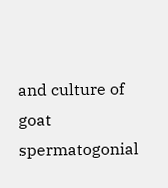and culture of goat spermatogonial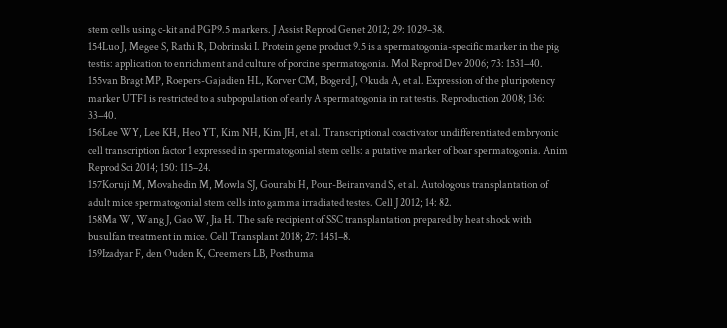stem cells using c-kit and PGP9.5 markers. J Assist Reprod Genet 2012; 29: 1029–38.
154Luo J, Megee S, Rathi R, Dobrinski I. Protein gene product 9.5 is a spermatogonia-specific marker in the pig testis: application to enrichment and culture of porcine spermatogonia. Mol Reprod Dev 2006; 73: 1531–40.
155van Bragt MP, Roepers-Gajadien HL, Korver CM, Bogerd J, Okuda A, et al. Expression of the pluripotency marker UTF1 is restricted to a subpopulation of early A spermatogonia in rat testis. Reproduction 2008; 136: 33–40.
156Lee WY, Lee KH, Heo YT, Kim NH, Kim JH, et al. Transcriptional coactivator undifferentiated embryonic cell transcription factor 1 expressed in spermatogonial stem cells: a putative marker of boar spermatogonia. Anim Reprod Sci 2014; 150: 115–24.
157Koruji M, Movahedin M, Mowla SJ, Gourabi H, Pour-Beiranvand S, et al. Autologous transplantation of adult mice spermatogonial stem cells into gamma irradiated testes. Cell J 2012; 14: 82.
158Ma W, Wang J, Gao W, Jia H. The safe recipient of SSC transplantation prepared by heat shock with busulfan treatment in mice. Cell Transplant 2018; 27: 1451–8.
159Izadyar F, den Ouden K, Creemers LB, Posthuma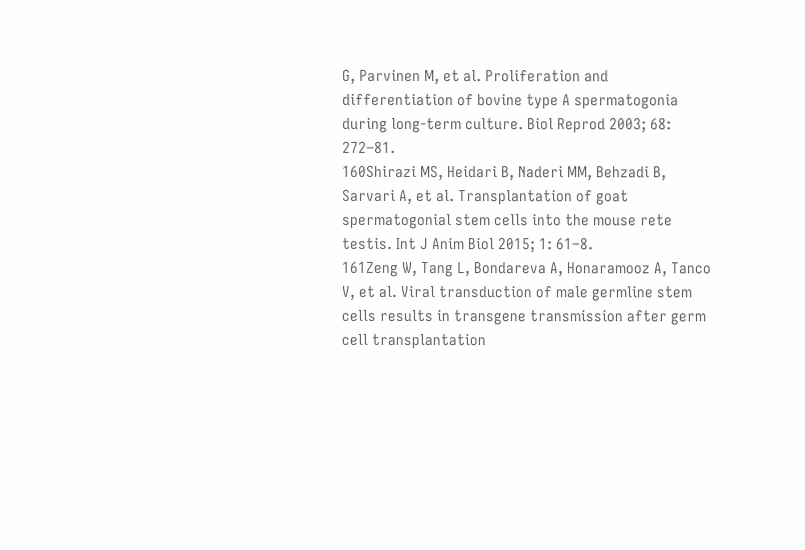G, Parvinen M, et al. Proliferation and differentiation of bovine type A spermatogonia during long-term culture. Biol Reprod 2003; 68: 272–81.
160Shirazi MS, Heidari B, Naderi MM, Behzadi B, Sarvari A, et al. Transplantation of goat spermatogonial stem cells into the mouse rete testis. Int J Anim Biol 2015; 1: 61–8.
161Zeng W, Tang L, Bondareva A, Honaramooz A, Tanco V, et al. Viral transduction of male germline stem cells results in transgene transmission after germ cell transplantation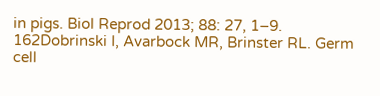in pigs. Biol Reprod 2013; 88: 27, 1–9.
162Dobrinski I, Avarbock MR, Brinster RL. Germ cell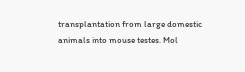transplantation from large domestic animals into mouse testes. Mol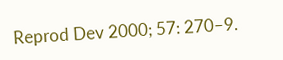Reprod Dev 2000; 57: 270–9.